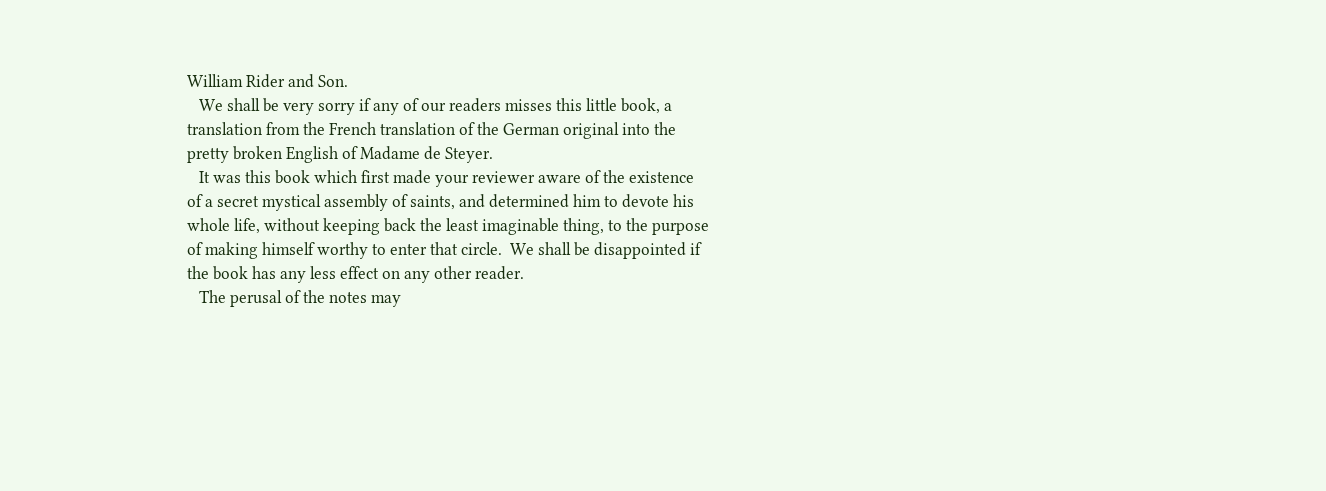William Rider and Son.
   We shall be very sorry if any of our readers misses this little book, a
translation from the French translation of the German original into the
pretty broken English of Madame de Steyer.
   It was this book which first made your reviewer aware of the existence
of a secret mystical assembly of saints, and determined him to devote his
whole life, without keeping back the least imaginable thing, to the purpose
of making himself worthy to enter that circle.  We shall be disappointed if
the book has any less effect on any other reader.
   The perusal of the notes may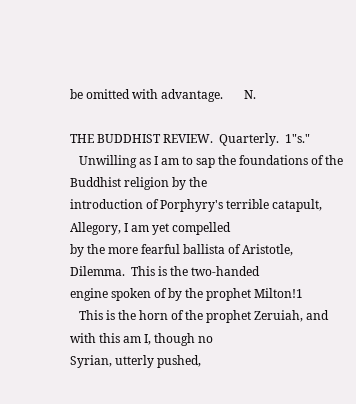be omitted with advantage.       N.

THE BUDDHIST REVIEW.  Quarterly.  1"s."
   Unwilling as I am to sap the foundations of the Buddhist religion by the
introduction of Porphyry's terrible catapult, Allegory, I am yet compelled
by the more fearful ballista of Aristotle, Dilemma.  This is the two-handed
engine spoken of by the prophet Milton!1
   This is the horn of the prophet Zeruiah, and with this am I, though no
Syrian, utterly pushed,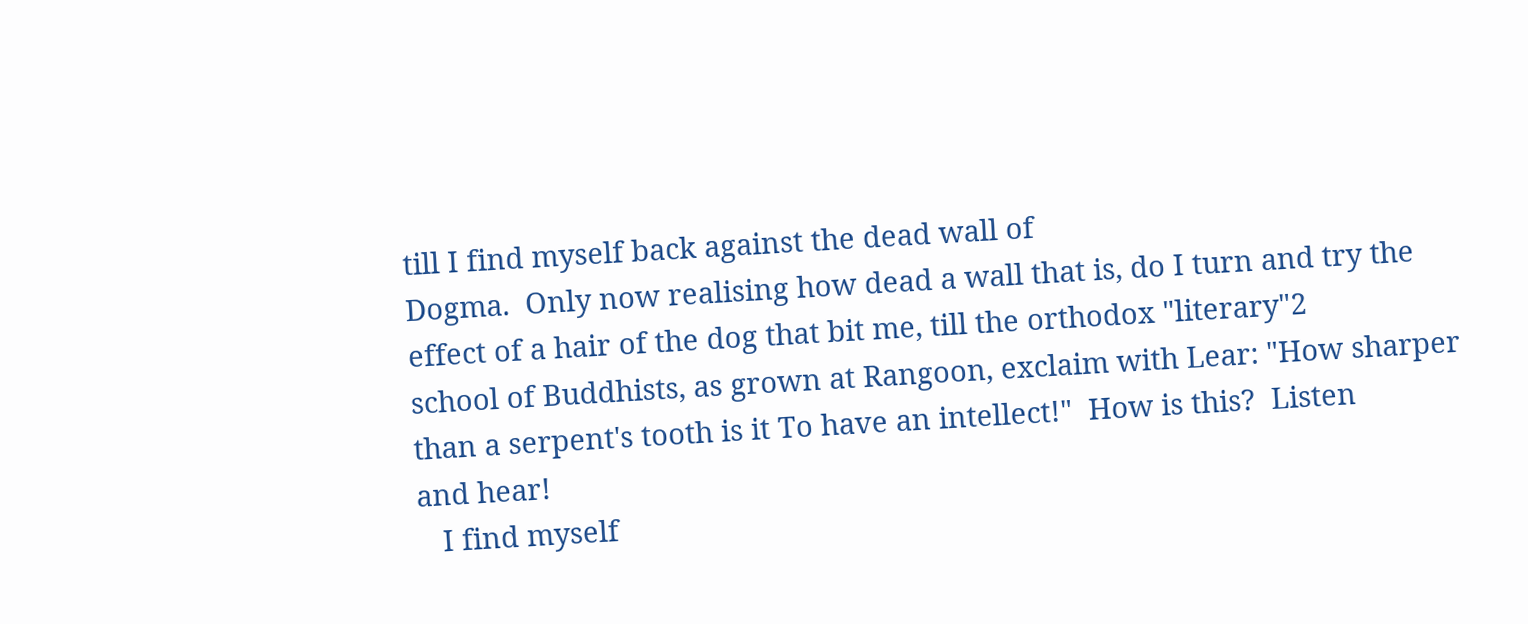till I find myself back against the dead wall of
Dogma.  Only now realising how dead a wall that is, do I turn and try the
effect of a hair of the dog that bit me, till the orthodox "literary"2
school of Buddhists, as grown at Rangoon, exclaim with Lear: "How sharper
than a serpent's tooth is it To have an intellect!"  How is this?  Listen
and hear!
   I find myself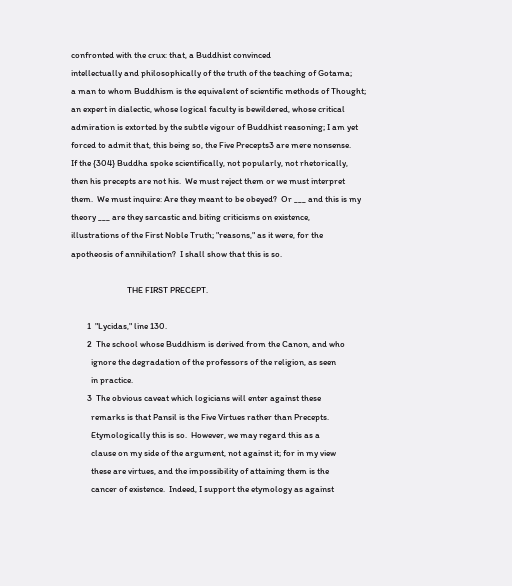confronted with the crux: that, a Buddhist convinced
intellectually and philosophically of the truth of the teaching of Gotama;
a man to whom Buddhism is the equivalent of scientific methods of Thought;
an expert in dialectic, whose logical faculty is bewildered, whose critical
admiration is extorted by the subtle vigour of Buddhist reasoning; I am yet
forced to admit that, this being so, the Five Precepts3 are mere nonsense.
If the {304} Buddha spoke scientifically, not popularly, not rhetorically,
then his precepts are not his.  We must reject them or we must interpret
them.  We must inquire: Are they meant to be obeyed?  Or ___ and this is my
theory ___ are they sarcastic and biting criticisms on existence,
illustrations of the First Noble Truth; "reasons," as it were, for the
apotheosis of annihilation?  I shall show that this is so.

                            THE FIRST PRECEPT.

        1  "Lycidas," line 130.
        2  The school whose Buddhism is derived from the Canon, and who
          ignore the degradation of the professors of the religion, as seen
          in practice.
        3  The obvious caveat which logicians will enter against these
          remarks is that Pansil is the Five Virtues rather than Precepts.
          Etymologically this is so.  However, we may regard this as a
          clause on my side of the argument, not against it; for in my view
          these are virtues, and the impossibility of attaining them is the
          cancer of existence.  Indeed, I support the etymology as against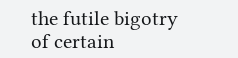the futile bigotry of certain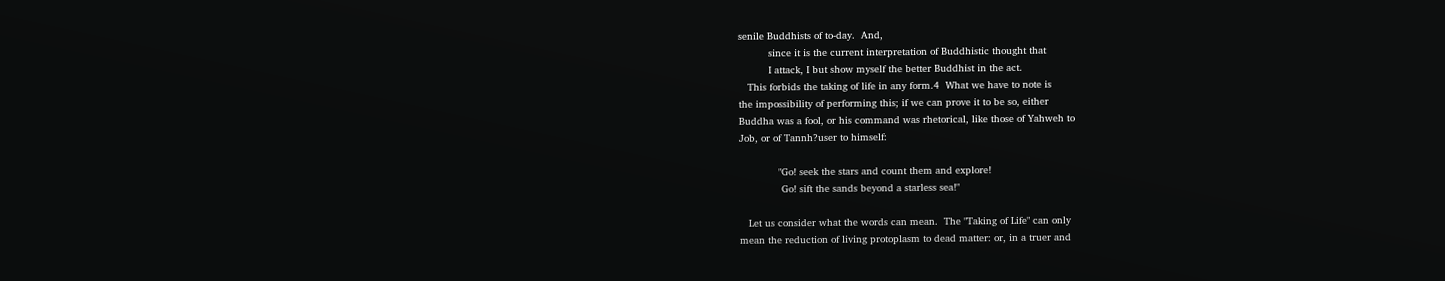senile Buddhists of to-day.  And,
          since it is the current interpretation of Buddhistic thought that
          I attack, I but show myself the better Buddhist in the act.
   This forbids the taking of life in any form.4  What we have to note is
the impossibility of performing this; if we can prove it to be so, either
Buddha was a fool, or his command was rhetorical, like those of Yahweh to
Job, or of Tannh?user to himself:

             "Go! seek the stars and count them and explore!
              Go! sift the sands beyond a starless sea!"

   Let us consider what the words can mean.  The "Taking of Life" can only
mean the reduction of living protoplasm to dead matter: or, in a truer and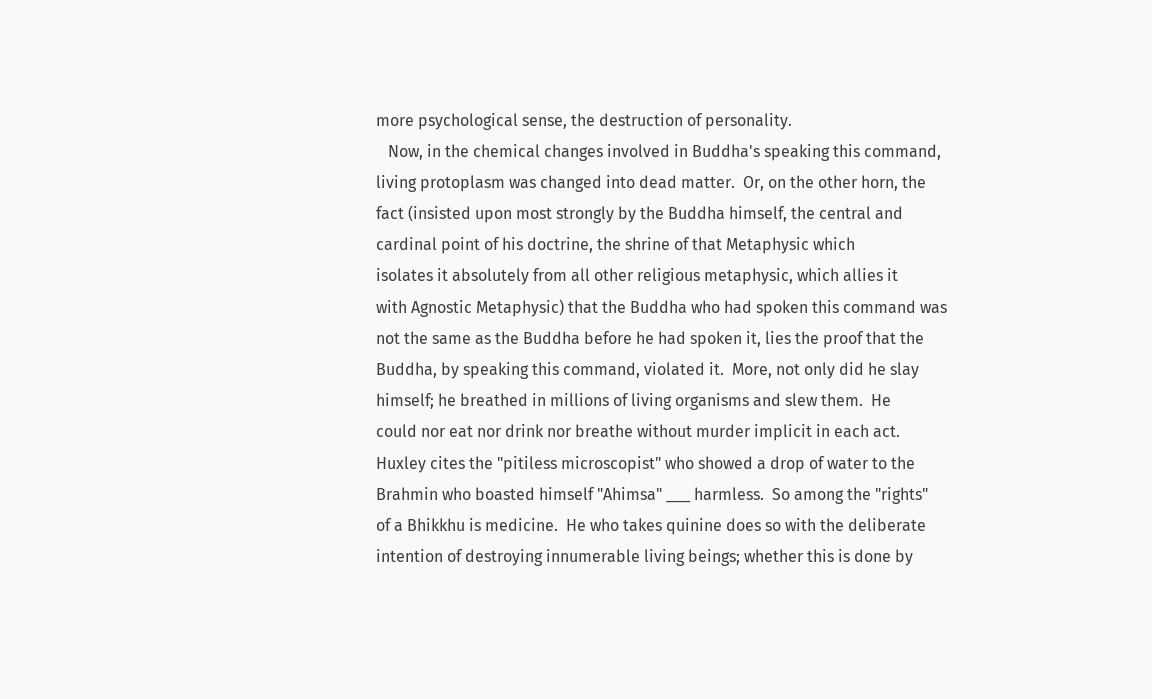more psychological sense, the destruction of personality.
   Now, in the chemical changes involved in Buddha's speaking this command,
living protoplasm was changed into dead matter.  Or, on the other horn, the
fact (insisted upon most strongly by the Buddha himself, the central and
cardinal point of his doctrine, the shrine of that Metaphysic which
isolates it absolutely from all other religious metaphysic, which allies it
with Agnostic Metaphysic) that the Buddha who had spoken this command was
not the same as the Buddha before he had spoken it, lies the proof that the
Buddha, by speaking this command, violated it.  More, not only did he slay
himself; he breathed in millions of living organisms and slew them.  He
could nor eat nor drink nor breathe without murder implicit in each act.
Huxley cites the "pitiless microscopist" who showed a drop of water to the
Brahmin who boasted himself "Ahimsa" ___ harmless.  So among the "rights"
of a Bhikkhu is medicine.  He who takes quinine does so with the deliberate
intention of destroying innumerable living beings; whether this is done by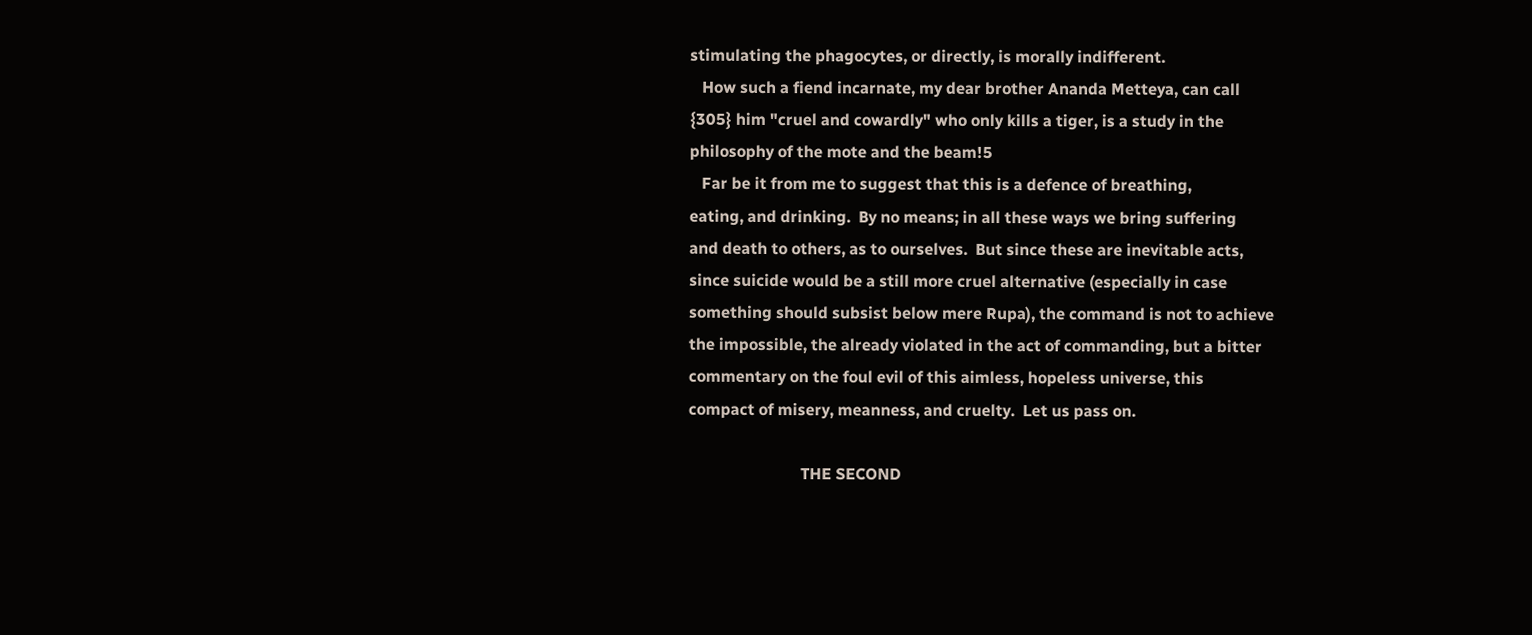stimulating the phagocytes, or directly, is morally indifferent.
   How such a fiend incarnate, my dear brother Ananda Metteya, can call
{305} him "cruel and cowardly" who only kills a tiger, is a study in the
philosophy of the mote and the beam!5
   Far be it from me to suggest that this is a defence of breathing,
eating, and drinking.  By no means; in all these ways we bring suffering
and death to others, as to ourselves.  But since these are inevitable acts,
since suicide would be a still more cruel alternative (especially in case
something should subsist below mere Rupa), the command is not to achieve
the impossible, the already violated in the act of commanding, but a bitter
commentary on the foul evil of this aimless, hopeless universe, this
compact of misery, meanness, and cruelty.  Let us pass on.

                            THE SECOND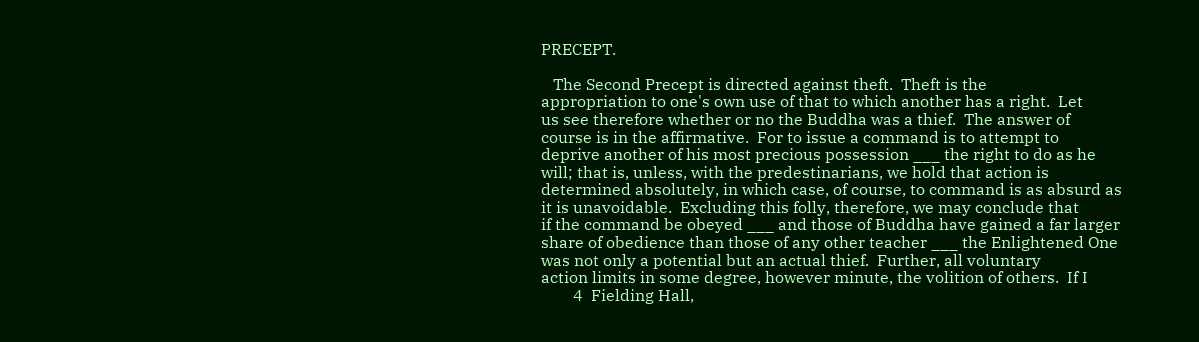PRECEPT.

   The Second Precept is directed against theft.  Theft is the
appropriation to one's own use of that to which another has a right.  Let
us see therefore whether or no the Buddha was a thief.  The answer of
course is in the affirmative.  For to issue a command is to attempt to
deprive another of his most precious possession ___ the right to do as he
will; that is, unless, with the predestinarians, we hold that action is
determined absolutely, in which case, of course, to command is as absurd as
it is unavoidable.  Excluding this folly, therefore, we may conclude that
if the command be obeyed ___ and those of Buddha have gained a far larger
share of obedience than those of any other teacher ___ the Enlightened One
was not only a potential but an actual thief.  Further, all voluntary
action limits in some degree, however minute, the volition of others.  If I
        4  Fielding Hall,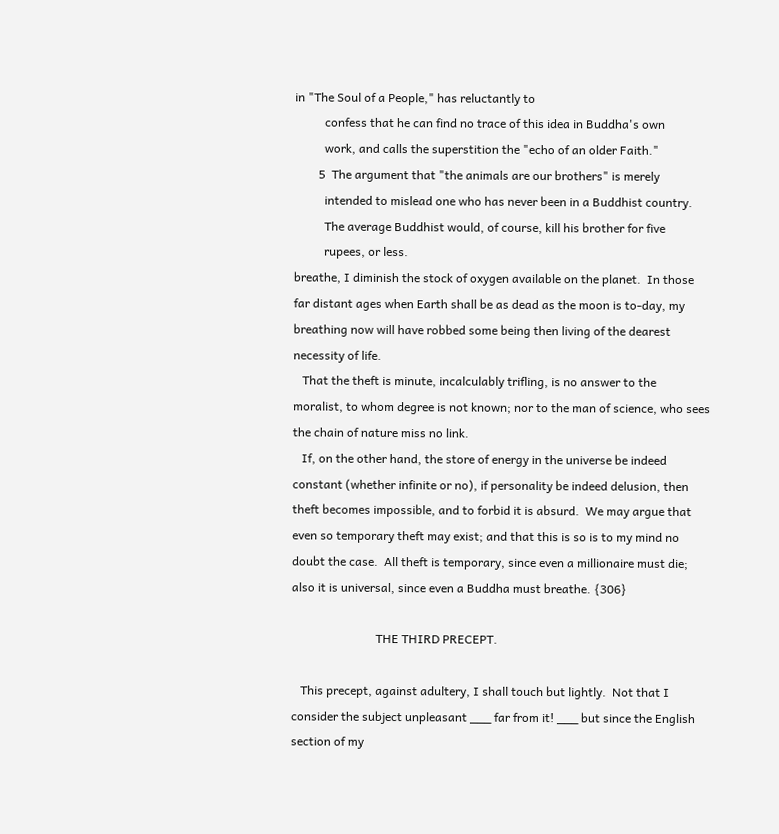in "The Soul of a People," has reluctantly to
          confess that he can find no trace of this idea in Buddha's own
          work, and calls the superstition the "echo of an older Faith."
        5  The argument that "the animals are our brothers" is merely
          intended to mislead one who has never been in a Buddhist country.
          The average Buddhist would, of course, kill his brother for five
          rupees, or less.
breathe, I diminish the stock of oxygen available on the planet.  In those
far distant ages when Earth shall be as dead as the moon is to-day, my
breathing now will have robbed some being then living of the dearest
necessity of life.
   That the theft is minute, incalculably trifling, is no answer to the
moralist, to whom degree is not known; nor to the man of science, who sees
the chain of nature miss no link.
   If, on the other hand, the store of energy in the universe be indeed
constant (whether infinite or no), if personality be indeed delusion, then
theft becomes impossible, and to forbid it is absurd.  We may argue that
even so temporary theft may exist; and that this is so is to my mind no
doubt the case.  All theft is temporary, since even a millionaire must die;
also it is universal, since even a Buddha must breathe. {306}

                            THE THIRD PRECEPT.

   This precept, against adultery, I shall touch but lightly.  Not that I
consider the subject unpleasant ___ far from it! ___ but since the English
section of my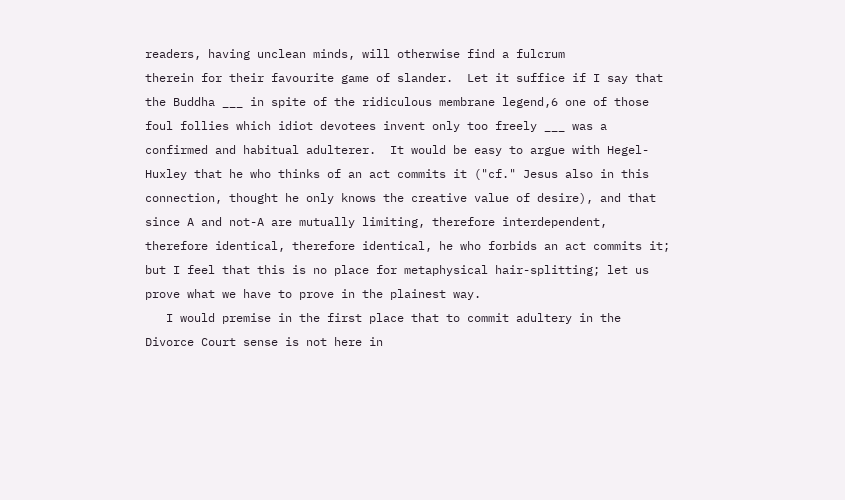readers, having unclean minds, will otherwise find a fulcrum
therein for their favourite game of slander.  Let it suffice if I say that
the Buddha ___ in spite of the ridiculous membrane legend,6 one of those
foul follies which idiot devotees invent only too freely ___ was a
confirmed and habitual adulterer.  It would be easy to argue with Hegel-
Huxley that he who thinks of an act commits it ("cf." Jesus also in this
connection, thought he only knows the creative value of desire), and that
since A and not-A are mutually limiting, therefore interdependent,
therefore identical, therefore identical, he who forbids an act commits it;
but I feel that this is no place for metaphysical hair-splitting; let us
prove what we have to prove in the plainest way.
   I would premise in the first place that to commit adultery in the
Divorce Court sense is not here in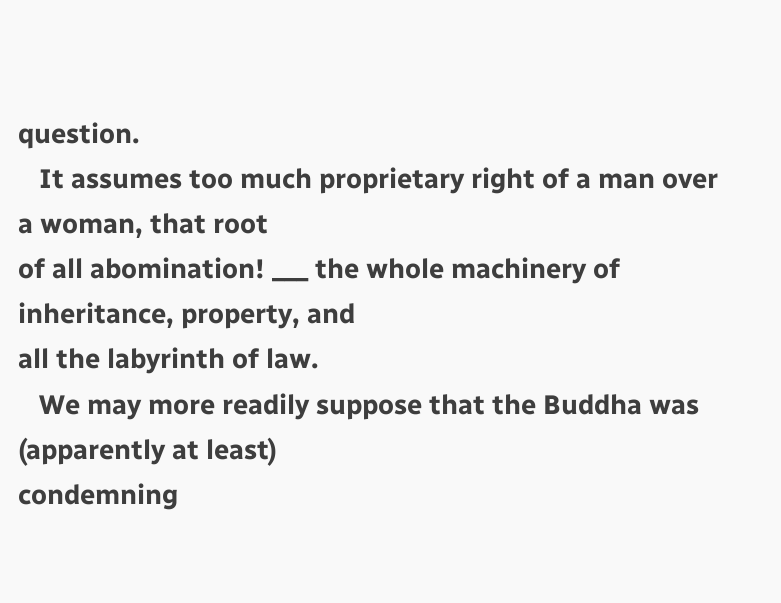question.
   It assumes too much proprietary right of a man over a woman, that root
of all abomination! ___ the whole machinery of inheritance, property, and
all the labyrinth of law.
   We may more readily suppose that the Buddha was (apparently at least)
condemning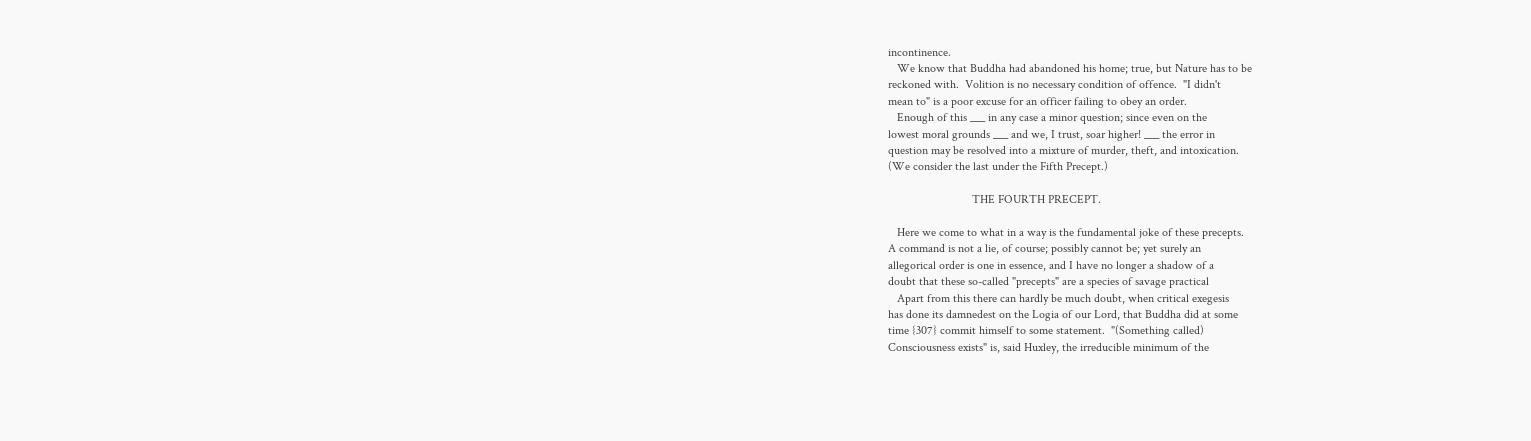incontinence.
   We know that Buddha had abandoned his home; true, but Nature has to be
reckoned with.  Volition is no necessary condition of offence.  "I didn't
mean to" is a poor excuse for an officer failing to obey an order.
   Enough of this ___ in any case a minor question; since even on the
lowest moral grounds ___ and we, I trust, soar higher! ___ the error in
question may be resolved into a mixture of murder, theft, and intoxication.
(We consider the last under the Fifth Precept.)

                            THE FOURTH PRECEPT.

   Here we come to what in a way is the fundamental joke of these precepts.
A command is not a lie, of course; possibly cannot be; yet surely an
allegorical order is one in essence, and I have no longer a shadow of a
doubt that these so-called "precepts" are a species of savage practical
   Apart from this there can hardly be much doubt, when critical exegesis
has done its damnedest on the Logia of our Lord, that Buddha did at some
time {307} commit himself to some statement.  "(Something called)
Consciousness exists" is, said Huxley, the irreducible minimum of the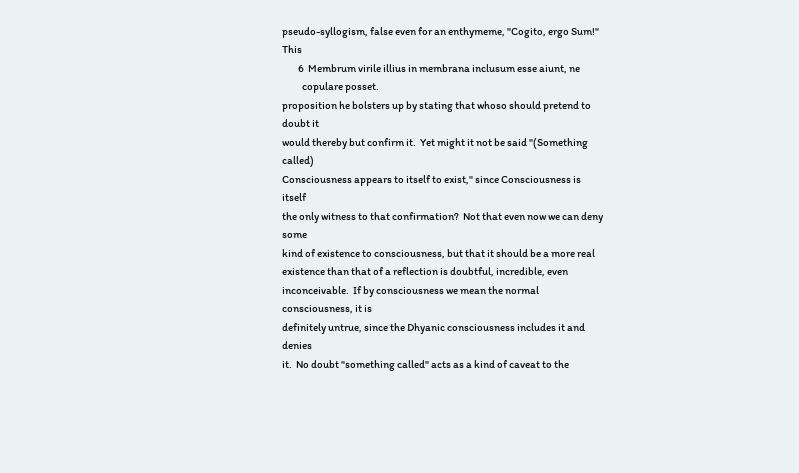pseudo-syllogism, false even for an enthymeme, "Cogito, ergo Sum!"  This
        6  Membrum virile illius in membrana inclusum esse aiunt, ne
          copulare posset.
proposition he bolsters up by stating that whoso should pretend to doubt it
would thereby but confirm it.  Yet might it not be said "(Something called)
Consciousness appears to itself to exist," since Consciousness is itself
the only witness to that confirmation?  Not that even now we can deny some
kind of existence to consciousness, but that it should be a more real
existence than that of a reflection is doubtful, incredible, even
inconceivable.  If by consciousness we mean the normal consciousness, it is
definitely untrue, since the Dhyanic consciousness includes it and denies
it.  No doubt "something called" acts as a kind of caveat to the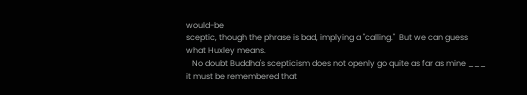would-be
sceptic, though the phrase is bad, implying a "calling."  But we can guess
what Huxley means.
   No doubt Buddha's scepticism does not openly go quite as far as mine ___
it must be remembered that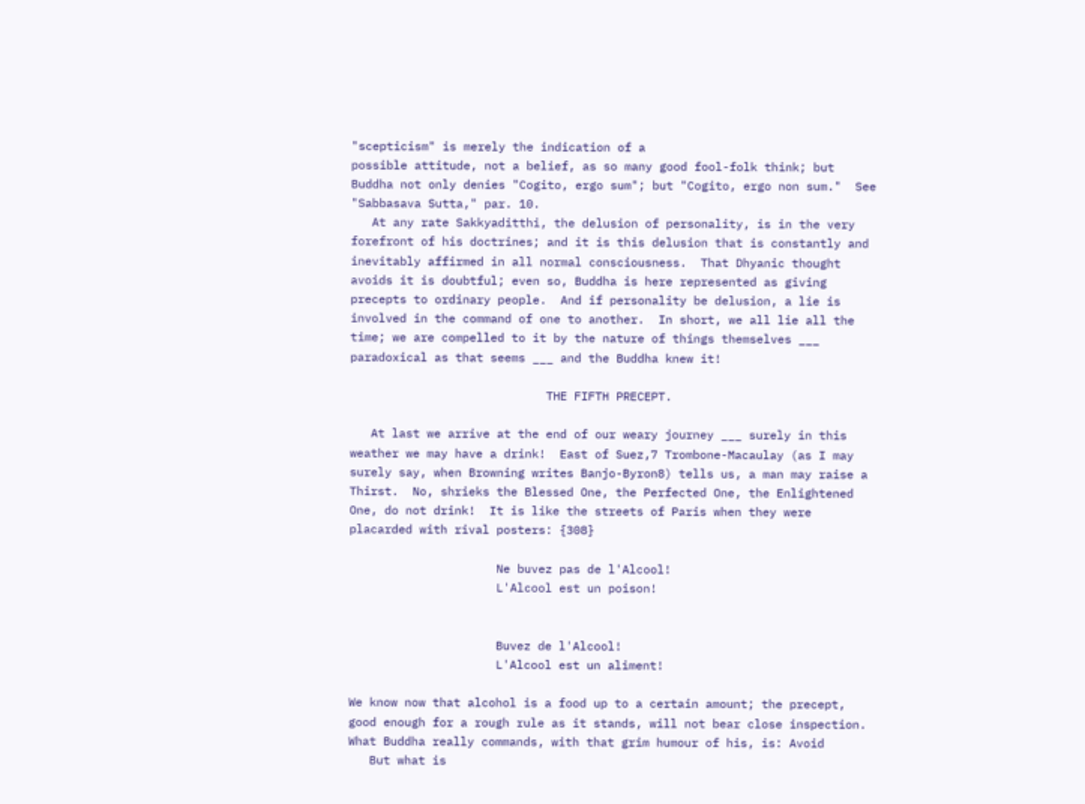"scepticism" is merely the indication of a
possible attitude, not a belief, as so many good fool-folk think; but
Buddha not only denies "Cogito, ergo sum"; but "Cogito, ergo non sum."  See
"Sabbasava Sutta," par. 10.
   At any rate Sakkyaditthi, the delusion of personality, is in the very
forefront of his doctrines; and it is this delusion that is constantly and
inevitably affirmed in all normal consciousness.  That Dhyanic thought
avoids it is doubtful; even so, Buddha is here represented as giving
precepts to ordinary people.  And if personality be delusion, a lie is
involved in the command of one to another.  In short, we all lie all the
time; we are compelled to it by the nature of things themselves ___
paradoxical as that seems ___ and the Buddha knew it!

                            THE FIFTH PRECEPT.

   At last we arrive at the end of our weary journey ___ surely in this
weather we may have a drink!  East of Suez,7 Trombone-Macaulay (as I may
surely say, when Browning writes Banjo-Byron8) tells us, a man may raise a
Thirst.  No, shrieks the Blessed One, the Perfected One, the Enlightened
One, do not drink!  It is like the streets of Paris when they were
placarded with rival posters: {308}

                     Ne buvez pas de l'Alcool!
                     L'Alcool est un poison!


                     Buvez de l'Alcool!
                     L'Alcool est un aliment!

We know now that alcohol is a food up to a certain amount; the precept,
good enough for a rough rule as it stands, will not bear close inspection.
What Buddha really commands, with that grim humour of his, is: Avoid
   But what is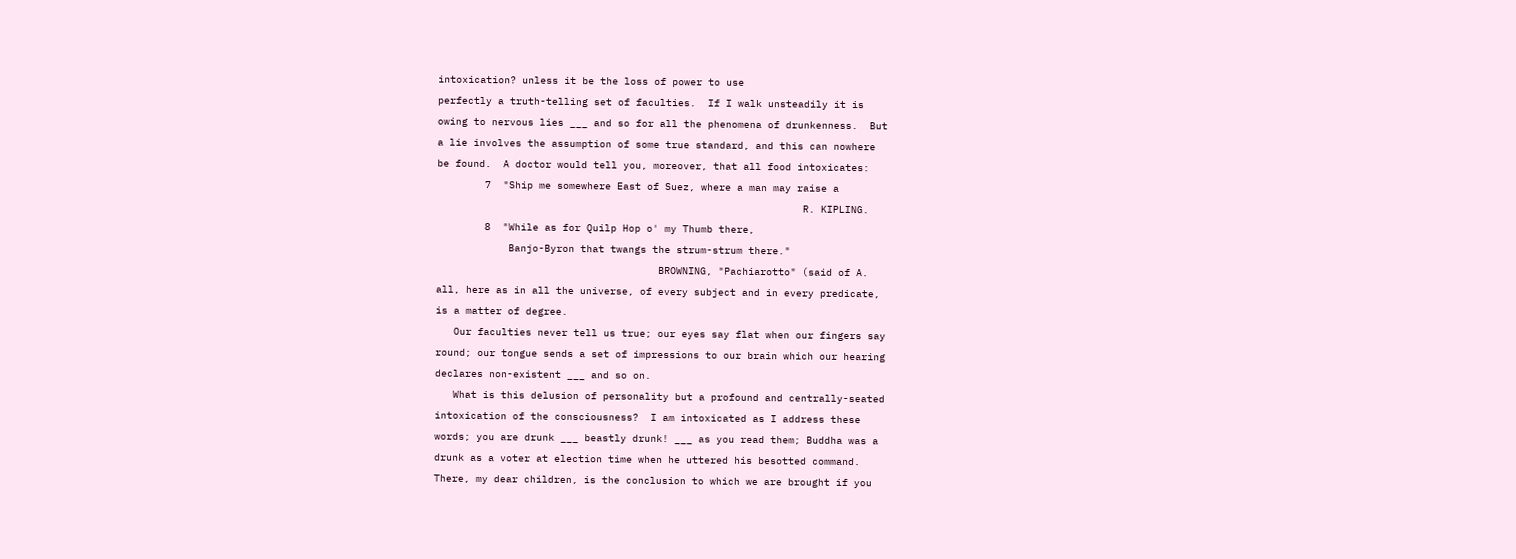intoxication? unless it be the loss of power to use
perfectly a truth-telling set of faculties.  If I walk unsteadily it is
owing to nervous lies ___ and so for all the phenomena of drunkenness.  But
a lie involves the assumption of some true standard, and this can nowhere
be found.  A doctor would tell you, moreover, that all food intoxicates:
        7  "Ship me somewhere East of Suez, where a man may raise a
                                                             R. KIPLING.
        8  "While as for Quilp Hop o' my Thumb there,
            Banjo-Byron that twangs the strum-strum there."
                                     BROWNING, "Pachiarotto" (said of A.
all, here as in all the universe, of every subject and in every predicate,
is a matter of degree.
   Our faculties never tell us true; our eyes say flat when our fingers say
round; our tongue sends a set of impressions to our brain which our hearing
declares non-existent ___ and so on.
   What is this delusion of personality but a profound and centrally-seated
intoxication of the consciousness?  I am intoxicated as I address these
words; you are drunk ___ beastly drunk! ___ as you read them; Buddha was a
drunk as a voter at election time when he uttered his besotted command.
There, my dear children, is the conclusion to which we are brought if you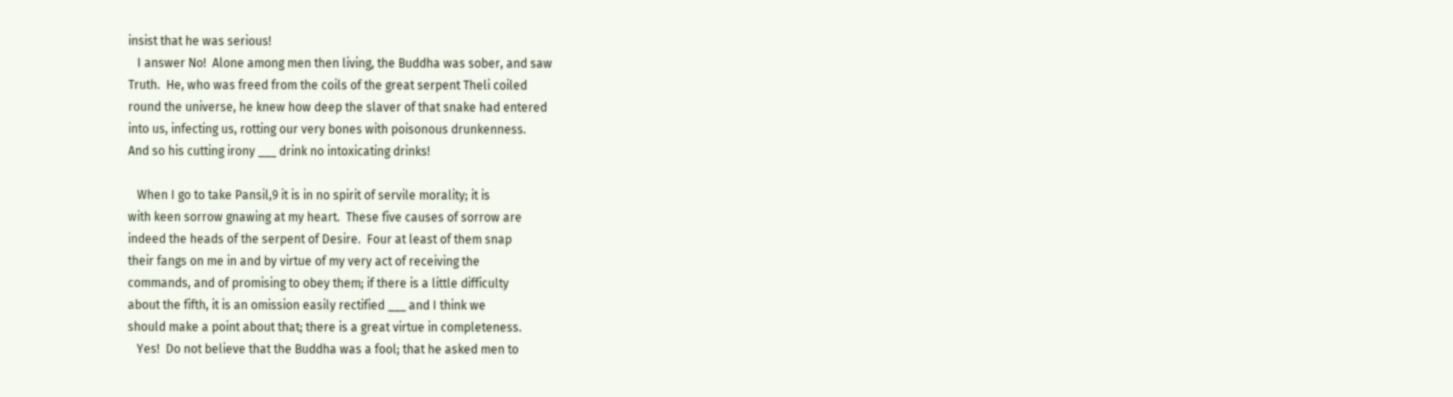insist that he was serious!
   I answer No!  Alone among men then living, the Buddha was sober, and saw
Truth.  He, who was freed from the coils of the great serpent Theli coiled
round the universe, he knew how deep the slaver of that snake had entered
into us, infecting us, rotting our very bones with poisonous drunkenness.
And so his cutting irony ___ drink no intoxicating drinks!

   When I go to take Pansil,9 it is in no spirit of servile morality; it is
with keen sorrow gnawing at my heart.  These five causes of sorrow are
indeed the heads of the serpent of Desire.  Four at least of them snap
their fangs on me in and by virtue of my very act of receiving the
commands, and of promising to obey them; if there is a little difficulty
about the fifth, it is an omission easily rectified ___ and I think we
should make a point about that; there is a great virtue in completeness.
   Yes!  Do not believe that the Buddha was a fool; that he asked men to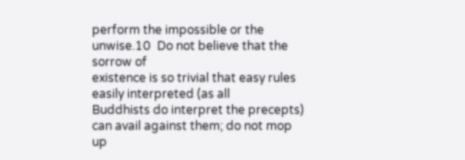perform the impossible or the unwise.10  Do not believe that the sorrow of
existence is so trivial that easy rules easily interpreted (as all
Buddhists do interpret the precepts) can avail against them; do not mop up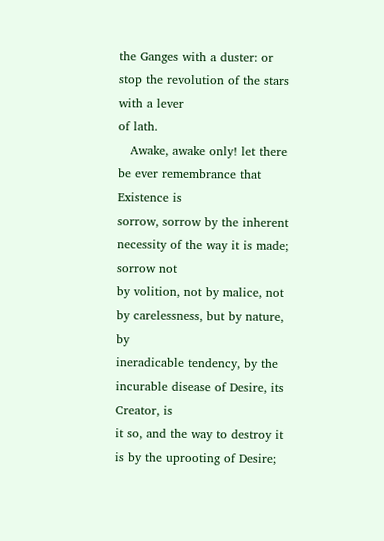the Ganges with a duster: or stop the revolution of the stars with a lever
of lath.
   Awake, awake only! let there be ever remembrance that Existence is
sorrow, sorrow by the inherent necessity of the way it is made; sorrow not
by volition, not by malice, not by carelessness, but by nature, by
ineradicable tendency, by the incurable disease of Desire, its Creator, is
it so, and the way to destroy it is by the uprooting of Desire;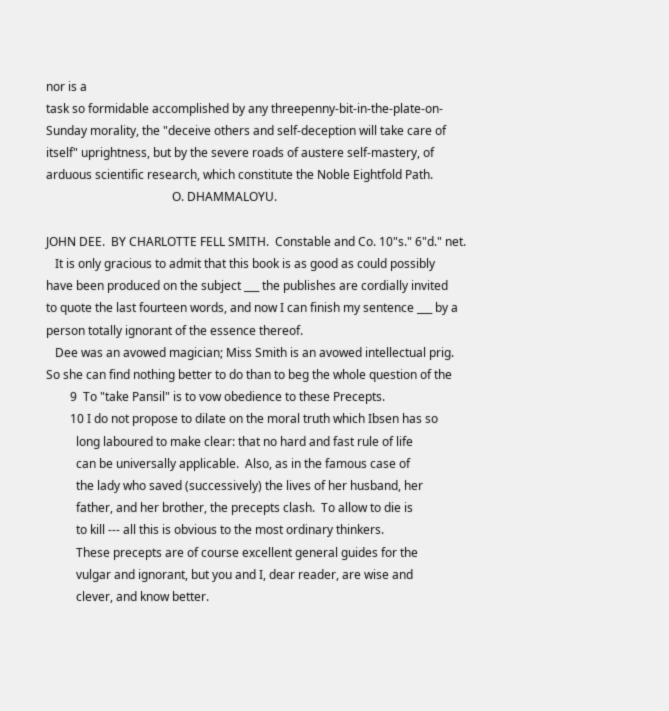nor is a
task so formidable accomplished by any threepenny-bit-in-the-plate-on-
Sunday morality, the "deceive others and self-deception will take care of
itself" uprightness, but by the severe roads of austere self-mastery, of
arduous scientific research, which constitute the Noble Eightfold Path.
                                          O. DHAMMALOYU.

JOHN DEE.  BY CHARLOTTE FELL SMITH.  Constable and Co. 10"s." 6"d." net.
   It is only gracious to admit that this book is as good as could possibly
have been produced on the subject ___ the publishes are cordially invited
to quote the last fourteen words, and now I can finish my sentence ___ by a
person totally ignorant of the essence thereof.
   Dee was an avowed magician; Miss Smith is an avowed intellectual prig.
So she can find nothing better to do than to beg the whole question of the
        9  To "take Pansil" is to vow obedience to these Precepts.
        10 I do not propose to dilate on the moral truth which Ibsen has so
          long laboured to make clear: that no hard and fast rule of life
          can be universally applicable.  Also, as in the famous case of
          the lady who saved (successively) the lives of her husband, her
          father, and her brother, the precepts clash.  To allow to die is
          to kill --- all this is obvious to the most ordinary thinkers.
          These precepts are of course excellent general guides for the
          vulgar and ignorant, but you and I, dear reader, are wise and
          clever, and know better.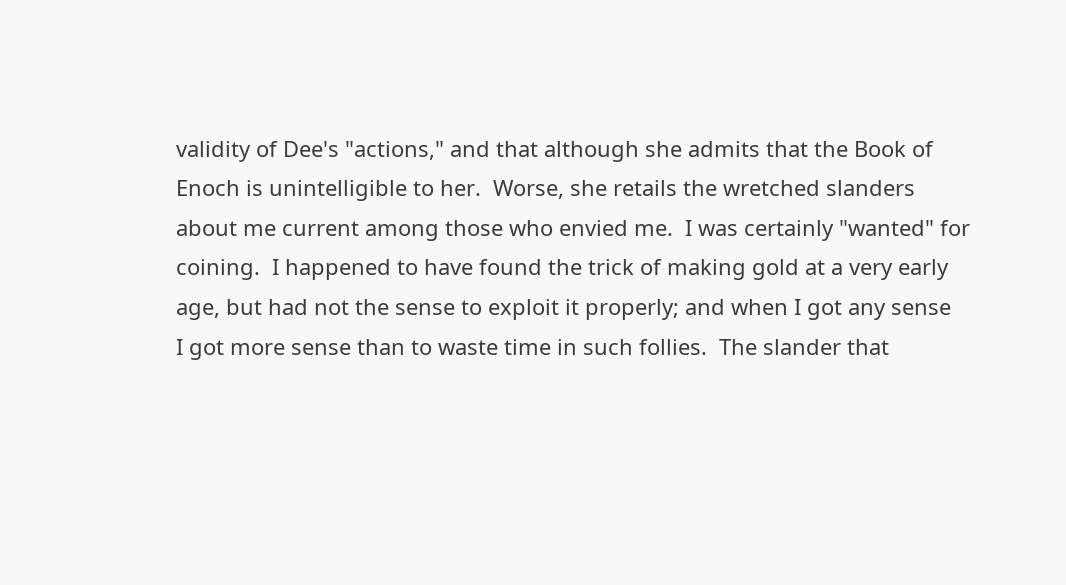validity of Dee's "actions," and that although she admits that the Book of
Enoch is unintelligible to her.  Worse, she retails the wretched slanders
about me current among those who envied me.  I was certainly "wanted" for
coining.  I happened to have found the trick of making gold at a very early
age, but had not the sense to exploit it properly; and when I got any sense
I got more sense than to waste time in such follies.  The slander that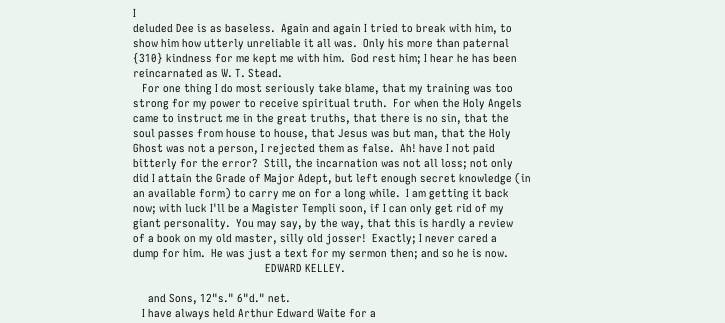I
deluded Dee is as baseless.  Again and again I tried to break with him, to
show him how utterly unreliable it all was.  Only his more than paternal
{310} kindness for me kept me with him.  God rest him; I hear he has been
reincarnated as W. T. Stead.
   For one thing I do most seriously take blame, that my training was too
strong for my power to receive spiritual truth.  For when the Holy Angels
came to instruct me in the great truths, that there is no sin, that the
soul passes from house to house, that Jesus was but man, that the Holy
Ghost was not a person, I rejected them as false.  Ah! have I not paid
bitterly for the error?  Still, the incarnation was not all loss; not only
did I attain the Grade of Major Adept, but left enough secret knowledge (in
an available form) to carry me on for a long while.  I am getting it back
now; with luck I'll be a Magister Templi soon, if I can only get rid of my
giant personality.  You may say, by the way, that this is hardly a review
of a book on my old master, silly old josser!  Exactly; I never cared a
dump for him.  He was just a text for my sermon then; and so he is now.
                                            EDWARD KELLEY.

     and Sons, 12"s." 6"d." net.
   I have always held Arthur Edward Waite for a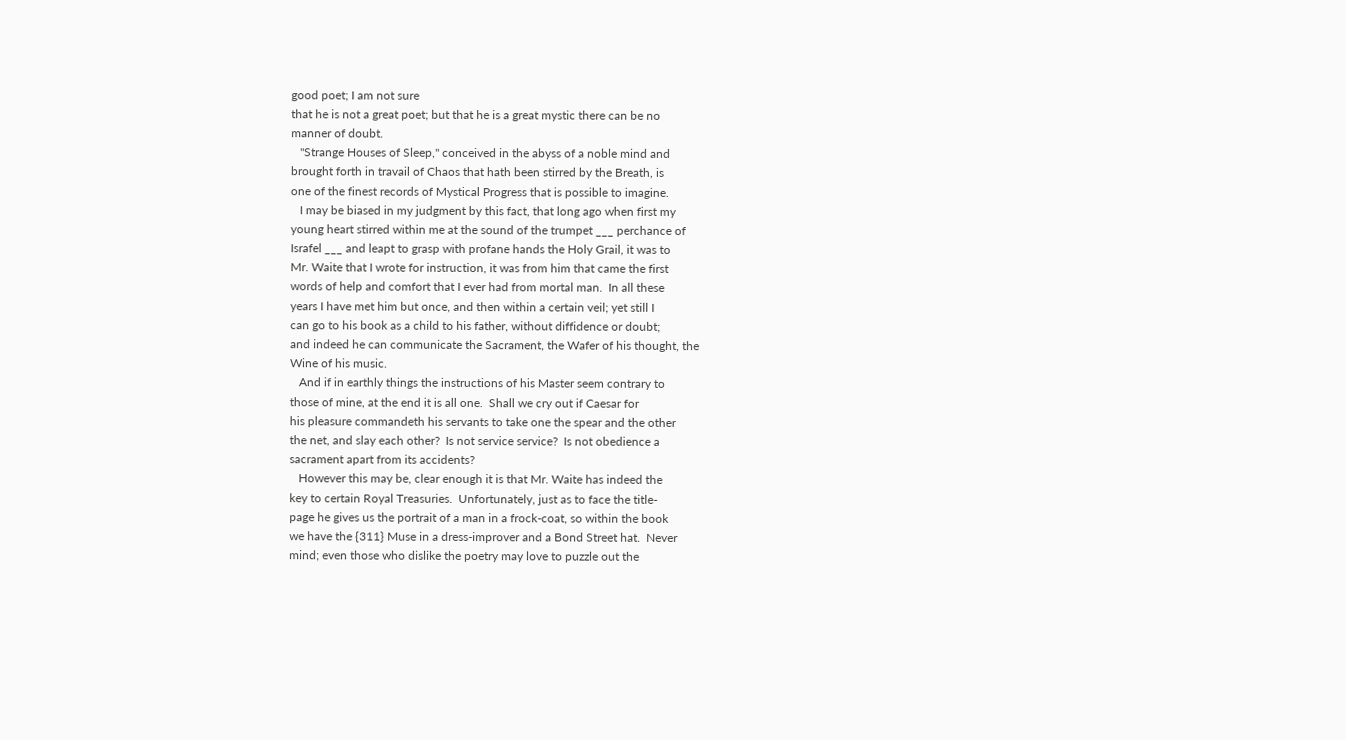good poet; I am not sure
that he is not a great poet; but that he is a great mystic there can be no
manner of doubt.
   "Strange Houses of Sleep," conceived in the abyss of a noble mind and
brought forth in travail of Chaos that hath been stirred by the Breath, is
one of the finest records of Mystical Progress that is possible to imagine.
   I may be biased in my judgment by this fact, that long ago when first my
young heart stirred within me at the sound of the trumpet ___ perchance of
Israfel ___ and leapt to grasp with profane hands the Holy Grail, it was to
Mr. Waite that I wrote for instruction, it was from him that came the first
words of help and comfort that I ever had from mortal man.  In all these
years I have met him but once, and then within a certain veil; yet still I
can go to his book as a child to his father, without diffidence or doubt;
and indeed he can communicate the Sacrament, the Wafer of his thought, the
Wine of his music.
   And if in earthly things the instructions of his Master seem contrary to
those of mine, at the end it is all one.  Shall we cry out if Caesar for
his pleasure commandeth his servants to take one the spear and the other
the net, and slay each other?  Is not service service?  Is not obedience a
sacrament apart from its accidents?
   However this may be, clear enough it is that Mr. Waite has indeed the
key to certain Royal Treasuries.  Unfortunately, just as to face the title-
page he gives us the portrait of a man in a frock-coat, so within the book
we have the {311} Muse in a dress-improver and a Bond Street hat.  Never
mind; even those who dislike the poetry may love to puzzle out the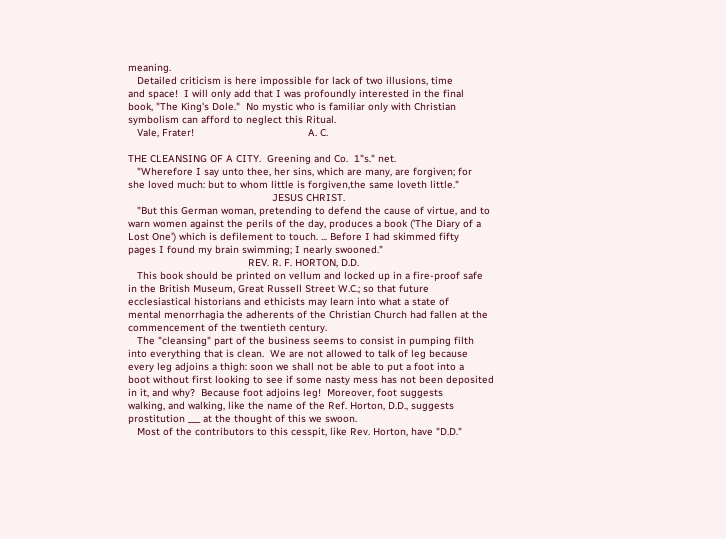meaning.
   Detailed criticism is here impossible for lack of two illusions, time
and space!  I will only add that I was profoundly interested in the final
book, "The King's Dole."  No mystic who is familiar only with Christian
symbolism can afford to neglect this Ritual.
   Vale, Frater!                                      A. C.

THE CLEANSING OF A CITY.  Greening and Co.  1"s." net.
   "Wherefore I say unto thee, her sins, which are many, are forgiven; for
she loved much: but to whom little is forgiven,the same loveth little."
                                                JESUS CHRIST.
   "But this German woman, pretending to defend the cause of virtue, and to
warn women against the perils of the day, produces a book ('The Diary of a
Lost One') which is defilement to touch. ... Before I had skimmed fifty
pages I found my brain swimming; I nearly swooned."
                                        REV. R. F. HORTON, D.D.
   This book should be printed on vellum and locked up in a fire-proof safe
in the British Museum, Great Russell Street W.C.; so that future
ecclesiastical historians and ethicists may learn into what a state of
mental menorrhagia the adherents of the Christian Church had fallen at the
commencement of the twentieth century.
   The "cleansing" part of the business seems to consist in pumping filth
into everything that is clean.  We are not allowed to talk of leg because
every leg adjoins a thigh: soon we shall not be able to put a foot into a
boot without first looking to see if some nasty mess has not been deposited
in it, and why?  Because foot adjoins leg!  Moreover, foot suggests
walking, and walking, like the name of the Ref. Horton, D.D., suggests
prostitution ___ at the thought of this we swoon.
   Most of the contributors to this cesspit, like Rev. Horton, have "D.D."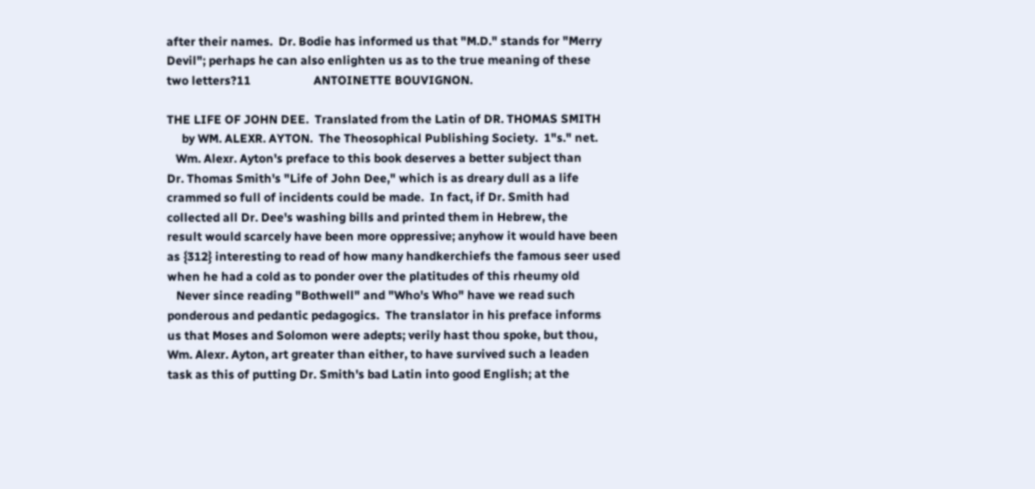after their names.  Dr. Bodie has informed us that "M.D." stands for "Merry
Devil"; perhaps he can also enlighten us as to the true meaning of these
two letters?11                     ANTOINETTE BOUVIGNON.

THE LIFE OF JOHN DEE.  Translated from the Latin of DR. THOMAS SMITH
     by WM. ALEXR. AYTON.  The Theosophical Publishing Society.  1"s." net.
   Wm. Alexr. Ayton's preface to this book deserves a better subject than
Dr. Thomas Smith's "Life of John Dee," which is as dreary dull as a life
crammed so full of incidents could be made.  In fact, if Dr. Smith had
collected all Dr. Dee's washing bills and printed them in Hebrew, the
result would scarcely have been more oppressive; anyhow it would have been
as {312} interesting to read of how many handkerchiefs the famous seer used
when he had a cold as to ponder over the platitudes of this rheumy old
   Never since reading "Bothwell" and "Who's Who" have we read such
ponderous and pedantic pedagogics.  The translator in his preface informs
us that Moses and Solomon were adepts; verily hast thou spoke, but thou,
Wm. Alexr. Ayton, art greater than either, to have survived such a leaden
task as this of putting Dr. Smith's bad Latin into good English; at the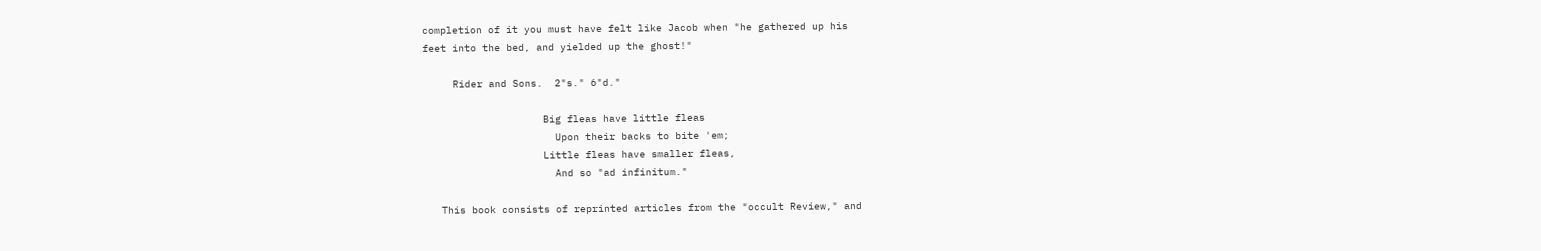completion of it you must have felt like Jacob when "he gathered up his
feet into the bed, and yielded up the ghost!"

     Rider and Sons.  2"s." 6"d."

                    Big fleas have little fleas
                      Upon their backs to bite 'em;
                    Little fleas have smaller fleas,
                      And so "ad infinitum."

   This book consists of reprinted articles from the "occult Review," and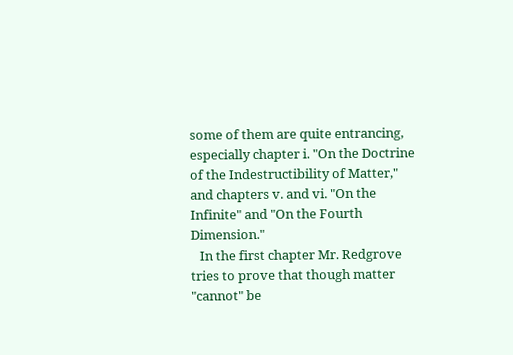some of them are quite entrancing, especially chapter i. "On the Doctrine
of the Indestructibility of Matter," and chapters v. and vi. "On the
Infinite" and "On the Fourth Dimension."
   In the first chapter Mr. Redgrove tries to prove that though matter
"cannot" be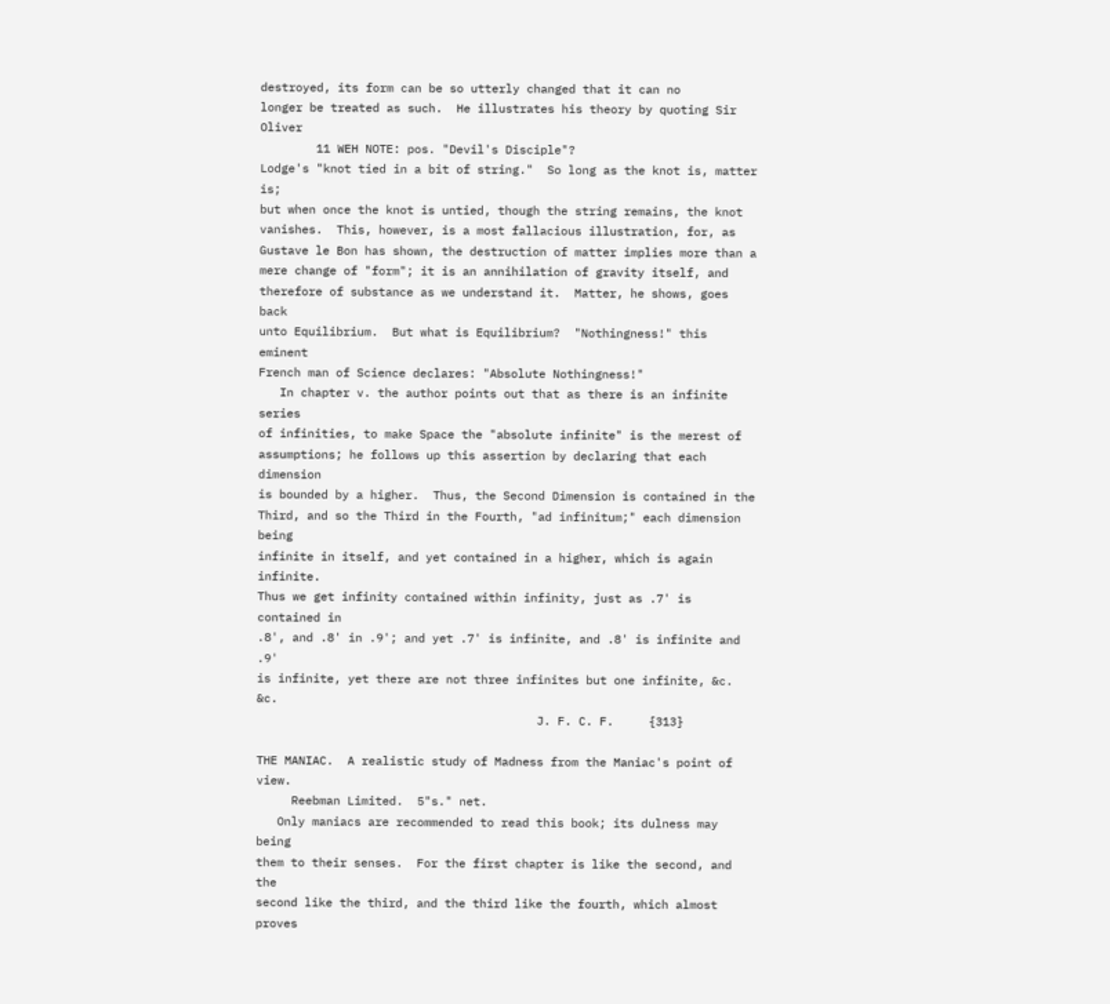destroyed, its form can be so utterly changed that it can no
longer be treated as such.  He illustrates his theory by quoting Sir Oliver
        11 WEH NOTE: pos. "Devil's Disciple"?
Lodge's "knot tied in a bit of string."  So long as the knot is, matter is;
but when once the knot is untied, though the string remains, the knot
vanishes.  This, however, is a most fallacious illustration, for, as
Gustave le Bon has shown, the destruction of matter implies more than a
mere change of "form"; it is an annihilation of gravity itself, and
therefore of substance as we understand it.  Matter, he shows, goes back
unto Equilibrium.  But what is Equilibrium?  "Nothingness!" this eminent
French man of Science declares: "Absolute Nothingness!"
   In chapter v. the author points out that as there is an infinite series
of infinities, to make Space the "absolute infinite" is the merest of
assumptions; he follows up this assertion by declaring that each dimension
is bounded by a higher.  Thus, the Second Dimension is contained in the
Third, and so the Third in the Fourth, "ad infinitum;" each dimension being
infinite in itself, and yet contained in a higher, which is again infinite.
Thus we get infinity contained within infinity, just as .7' is contained in
.8', and .8' in .9'; and yet .7' is infinite, and .8' is infinite and .9'
is infinite, yet there are not three infinites but one infinite, &c. &c.
                                        J. F. C. F.     {313}

THE MANIAC.  A realistic study of Madness from the Maniac's point of view.
     Reebman Limited.  5"s." net.
   Only maniacs are recommended to read this book; its dulness may being
them to their senses.  For the first chapter is like the second, and the
second like the third, and the third like the fourth, which almost proves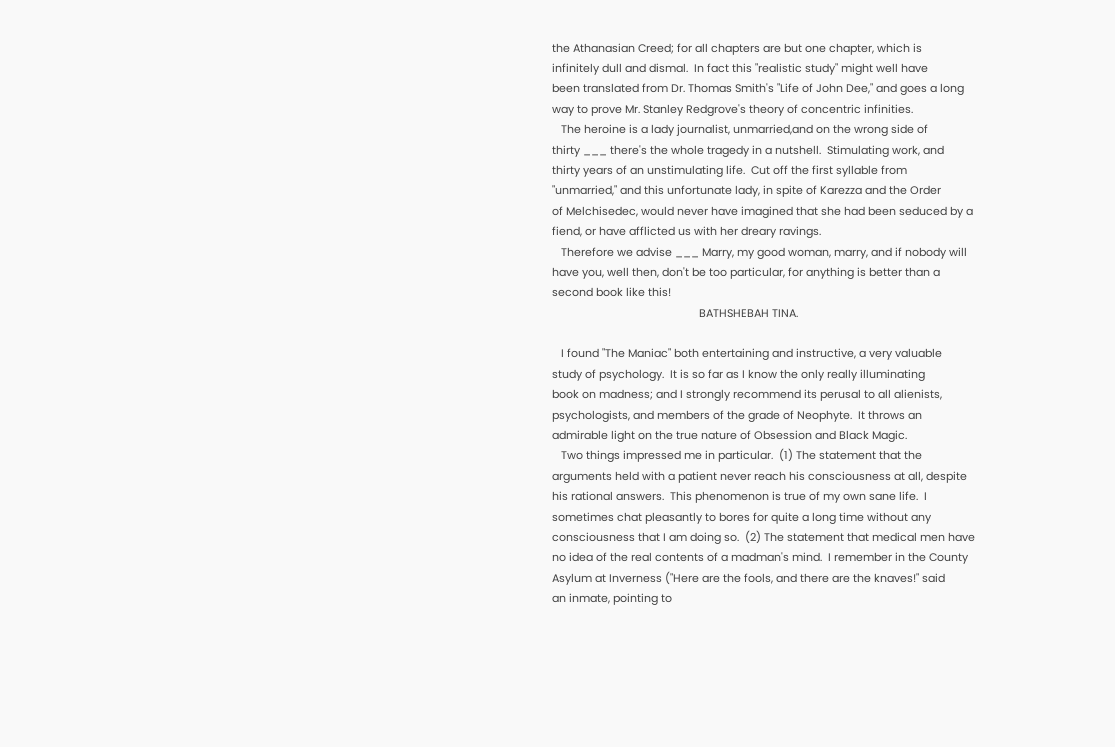the Athanasian Creed; for all chapters are but one chapter, which is
infinitely dull and dismal.  In fact this "realistic study" might well have
been translated from Dr. Thomas Smith's "Life of John Dee," and goes a long
way to prove Mr. Stanley Redgrove's theory of concentric infinities.
   The heroine is a lady journalist, unmarried,and on the wrong side of
thirty ___ there's the whole tragedy in a nutshell.  Stimulating work, and
thirty years of an unstimulating life.  Cut off the first syllable from
"unmarried," and this unfortunate lady, in spite of Karezza and the Order
of Melchisedec, would never have imagined that she had been seduced by a
fiend, or have afflicted us with her dreary ravings.
   Therefore we advise ___ Marry, my good woman, marry, and if nobody will
have you, well then, don't be too particular, for anything is better than a
second book like this!
                                                 BATHSHEBAH TINA.

   I found "The Maniac" both entertaining and instructive, a very valuable
study of psychology.  It is so far as I know the only really illuminating
book on madness; and I strongly recommend its perusal to all alienists,
psychologists, and members of the grade of Neophyte.  It throws an
admirable light on the true nature of Obsession and Black Magic.
   Two things impressed me in particular.  (1) The statement that the
arguments held with a patient never reach his consciousness at all, despite
his rational answers.  This phenomenon is true of my own sane life.  I
sometimes chat pleasantly to bores for quite a long time without any
consciousness that I am doing so.  (2) The statement that medical men have
no idea of the real contents of a madman's mind.  I remember in the County
Asylum at Inverness ("Here are the fools, and there are the knaves!" said
an inmate, pointing to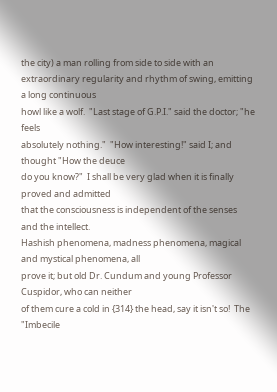the city) a man rolling from side to side with an
extraordinary regularity and rhythm of swing, emitting a long continuous
howl like a wolf.  "Last stage of G.P.I." said the doctor; "he feels
absolutely nothing."  "How interesting!" said I; and thought "How the deuce
do you know?"  I shall be very glad when it is finally proved and admitted
that the consciousness is independent of the senses and the intellect.
Hashish phenomena, madness phenomena, magical and mystical phenomena, all
prove it; but old Dr. Cundum and young Professor Cuspidor, who can neither
of them cure a cold in {314} the head, say it isn't so!  The "Imbecile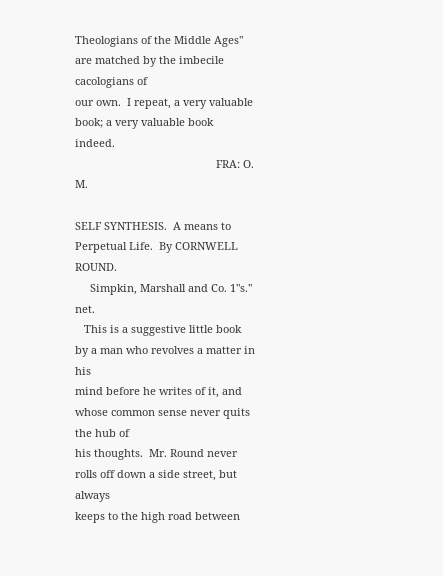Theologians of the Middle Ages" are matched by the imbecile cacologians of
our own.  I repeat, a very valuable book; a very valuable book indeed.
                                               FRA: O. M.

SELF SYNTHESIS.  A means to Perpetual Life.  By CORNWELL ROUND.
     Simpkin, Marshall and Co. 1"s." net.
   This is a suggestive little book by a man who revolves a matter in his
mind before he writes of it, and whose common sense never quits the hub of
his thoughts.  Mr. Round never rolls off down a side street, but always
keeps to the high road between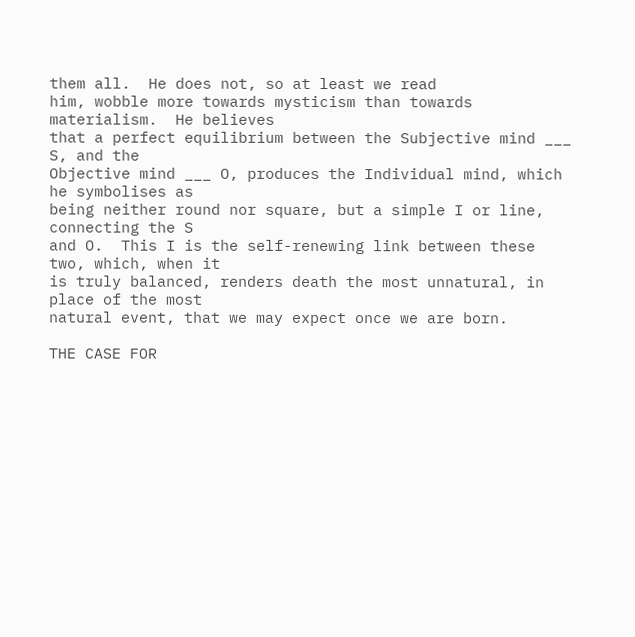them all.  He does not, so at least we read
him, wobble more towards mysticism than towards materialism.  He believes
that a perfect equilibrium between the Subjective mind ___ S, and the
Objective mind ___ O, produces the Individual mind, which he symbolises as
being neither round nor square, but a simple I or line, connecting the S
and O.  This I is the self-renewing link between these two, which, when it
is truly balanced, renders death the most unnatural, in place of the most
natural event, that we may expect once we are born.

THE CASE FOR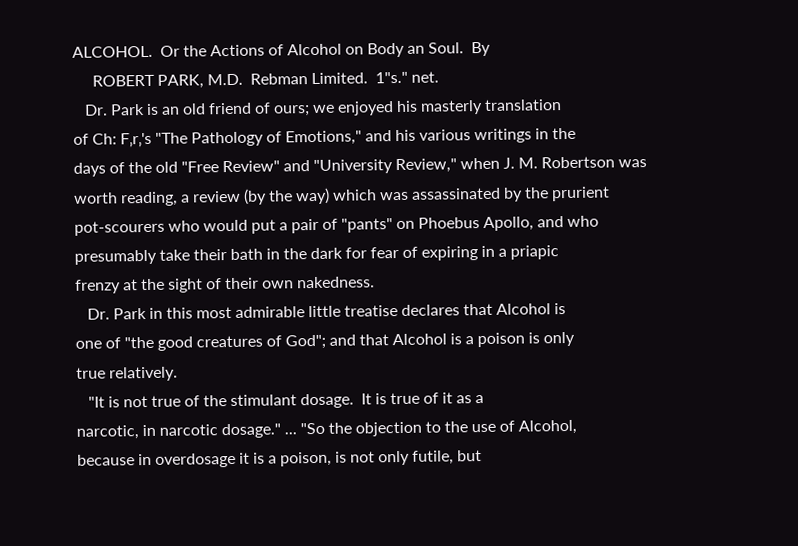ALCOHOL.  Or the Actions of Alcohol on Body an Soul.  By
     ROBERT PARK, M.D.  Rebman Limited.  1"s." net.
   Dr. Park is an old friend of ours; we enjoyed his masterly translation
of Ch: F‚r‚'s "The Pathology of Emotions," and his various writings in the
days of the old "Free Review" and "University Review," when J. M. Robertson was
worth reading, a review (by the way) which was assassinated by the prurient
pot-scourers who would put a pair of "pants" on Phoebus Apollo, and who
presumably take their bath in the dark for fear of expiring in a priapic
frenzy at the sight of their own nakedness.
   Dr. Park in this most admirable little treatise declares that Alcohol is
one of "the good creatures of God"; and that Alcohol is a poison is only
true relatively.
   "It is not true of the stimulant dosage.  It is true of it as a
narcotic, in narcotic dosage." ... "So the objection to the use of Alcohol,
because in overdosage it is a poison, is not only futile, but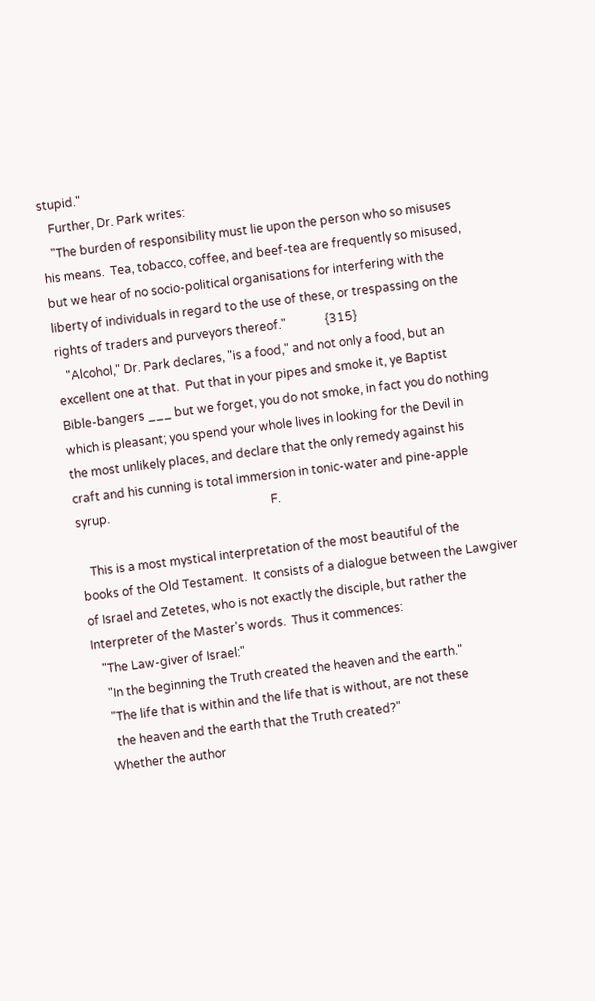stupid."
   Further, Dr. Park writes:
   "The burden of responsibility must lie upon the person who so misuses
his means.  Tea, tobacco, coffee, and beef-tea are frequently so misused,
but we hear of no socio-political organisations for interfering with the
liberty of individuals in regard to the use of these, or trespassing on the
rights of traders and purveyors thereof."             {315}
   "Alcohol," Dr. Park declares, "is a food," and not only a food, but an
excellent one at that.  Put that in your pipes and smoke it, ye Baptist
Bible-bangers ___ but we forget, you do not smoke, in fact you do nothing
which is pleasant; you spend your whole lives in looking for the Devil in
the most unlikely places, and declare that the only remedy against his
craft and his cunning is total immersion in tonic-water and pine-apple
syrup.                                                      F.

   This is a most mystical interpretation of the most beautiful of the
books of the Old Testament.  It consists of a dialogue between the Lawgiver
of Israel and Zetetes, who is not exactly the disciple, but rather the
Interpreter of the Master's words.  Thus it commences:
   "The Law-giver of Israel:"
    "In the beginning the Truth created the heaven and the earth."
    "The life that is within and the life that is without, are not these
     the heaven and the earth that the Truth created?"
   Whether the author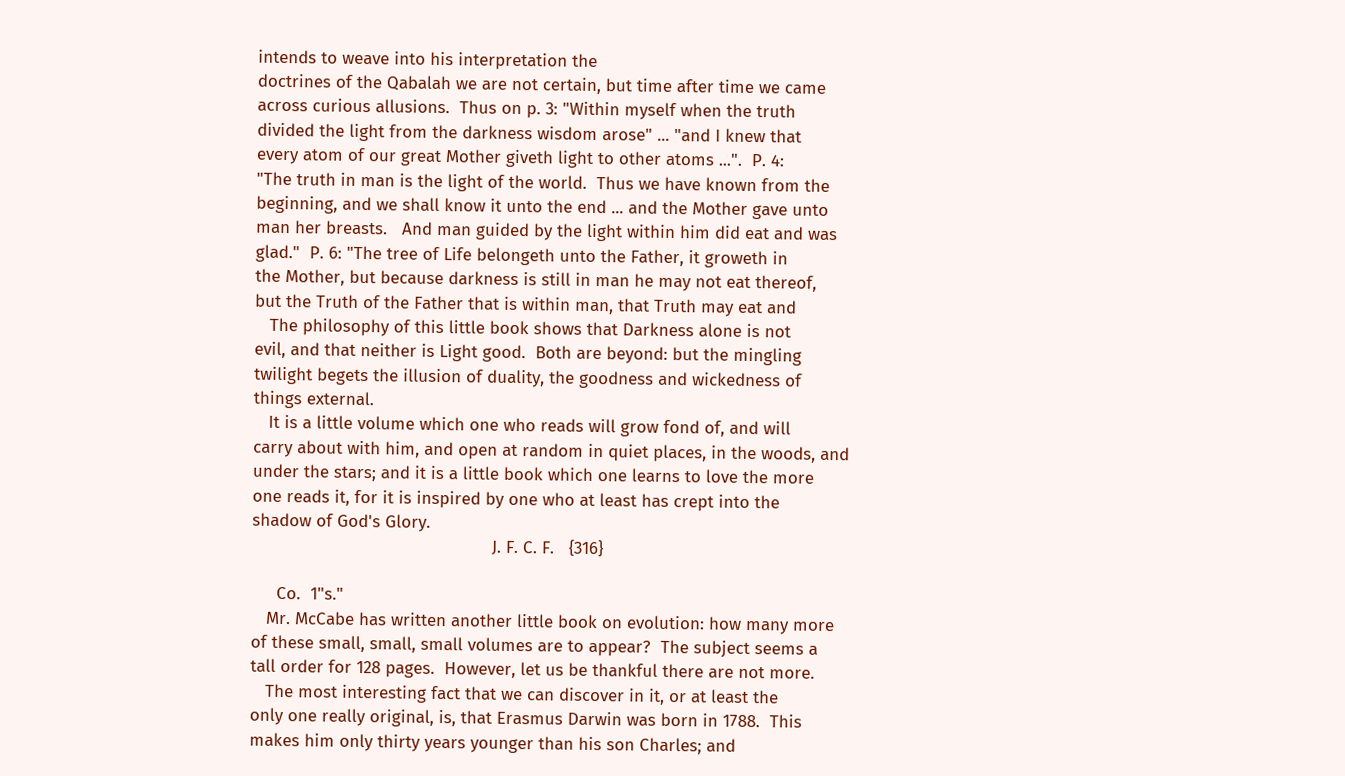intends to weave into his interpretation the
doctrines of the Qabalah we are not certain, but time after time we came
across curious allusions.  Thus on p. 3: "Within myself when the truth
divided the light from the darkness wisdom arose" ... "and I knew that
every atom of our great Mother giveth light to other atoms ...".  P. 4:
"The truth in man is the light of the world.  Thus we have known from the
beginning, and we shall know it unto the end ... and the Mother gave unto
man her breasts.   And man guided by the light within him did eat and was
glad."  P. 6: "The tree of Life belongeth unto the Father, it groweth in
the Mother, but because darkness is still in man he may not eat thereof,
but the Truth of the Father that is within man, that Truth may eat and
   The philosophy of this little book shows that Darkness alone is not
evil, and that neither is Light good.  Both are beyond: but the mingling
twilight begets the illusion of duality, the goodness and wickedness of
things external.
   It is a little volume which one who reads will grow fond of, and will
carry about with him, and open at random in quiet places, in the woods, and
under the stars; and it is a little book which one learns to love the more
one reads it, for it is inspired by one who at least has crept into the
shadow of God's Glory.
                                                J. F. C. F.   {316}

     Co.  1"s."
   Mr. McCabe has written another little book on evolution: how many more
of these small, small, small volumes are to appear?  The subject seems a
tall order for 128 pages.  However, let us be thankful there are not more.
   The most interesting fact that we can discover in it, or at least the
only one really original, is, that Erasmus Darwin was born in 1788.  This
makes him only thirty years younger than his son Charles; and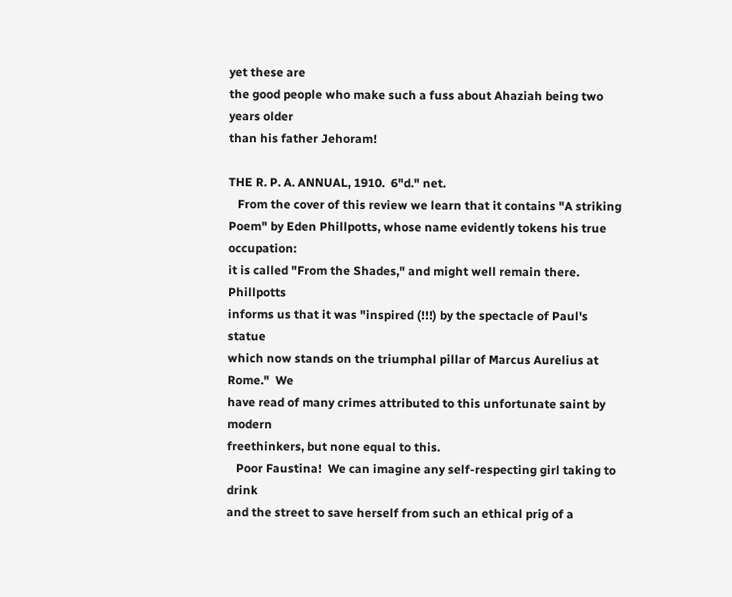yet these are
the good people who make such a fuss about Ahaziah being two years older
than his father Jehoram!

THE R. P. A. ANNUAL, 1910.  6"d." net.
   From the cover of this review we learn that it contains "A striking
Poem" by Eden Phillpotts, whose name evidently tokens his true occupation:
it is called "From the Shades," and might well remain there.  Phillpotts
informs us that it was "inspired (!!!) by the spectacle of Paul's statue
which now stands on the triumphal pillar of Marcus Aurelius at Rome."  We
have read of many crimes attributed to this unfortunate saint by modern
freethinkers, but none equal to this.
   Poor Faustina!  We can imagine any self-respecting girl taking to drink
and the street to save herself from such an ethical prig of a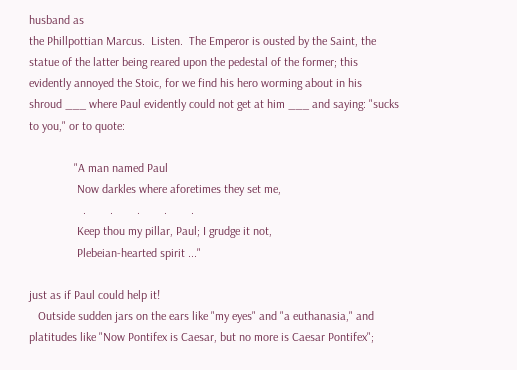husband as
the Phillpottian Marcus.  Listen.  The Emperor is ousted by the Saint, the
statue of the latter being reared upon the pedestal of the former; this
evidently annoyed the Stoic, for we find his hero worming about in his
shroud ___ where Paul evidently could not get at him ___ and saying: "sucks
to you," or to quote:

               "A man named Paul
                Now darkles where aforetimes they set me,
                  .        .        .        .        .
                Keep thou my pillar, Paul; I grudge it not,
                Plebeian-hearted spirit ..."

just as if Paul could help it!
   Outside sudden jars on the ears like "my eyes" and "a euthanasia," and
platitudes like "Now Pontifex is Caesar, but no more is Caesar Pontifex";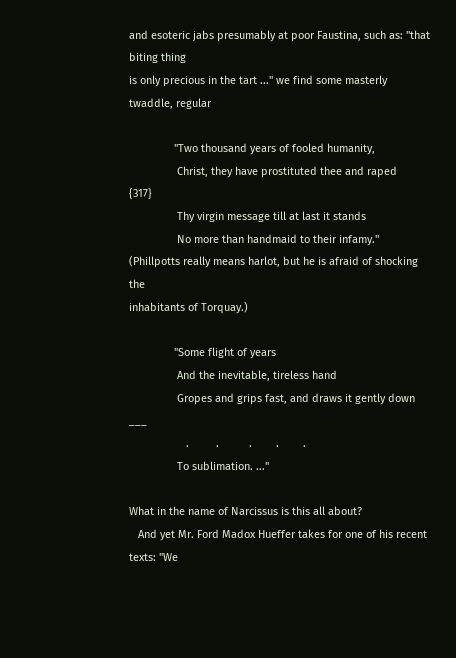and esoteric jabs presumably at poor Faustina, such as: "that biting thing
is only precious in the tart ..." we find some masterly twaddle, regular

               "Two thousand years of fooled humanity,
                Christ, they have prostituted thee and raped      {317}
                Thy virgin message till at last it stands
                No more than handmaid to their infamy."
(Phillpotts really means harlot, but he is afraid of shocking the
inhabitants of Torquay.)

               "Some flight of years
                And the inevitable, tireless hand
                Gropes and grips fast, and draws it gently down ___
                   .         .          .        .        .
                To sublimation. ..."

What in the name of Narcissus is this all about?
   And yet Mr. Ford Madox Hueffer takes for one of his recent texts: "We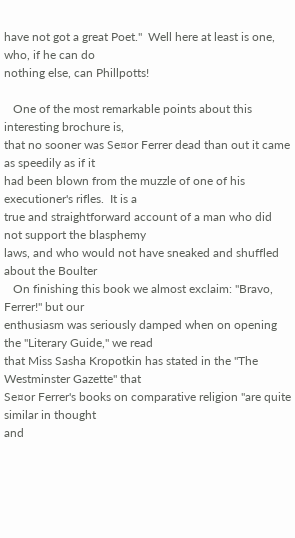have not got a great Poet."  Well here at least is one, who, if he can do
nothing else, can Phillpotts!

   One of the most remarkable points about this interesting brochure is,
that no sooner was Se¤or Ferrer dead than out it came as speedily as if it
had been blown from the muzzle of one of his executioner's rifles.  It is a
true and straightforward account of a man who did not support the blasphemy
laws, and who would not have sneaked and shuffled about the Boulter
   On finishing this book we almost exclaim: "Bravo, Ferrer!" but our
enthusiasm was seriously damped when on opening the "Literary Guide," we read
that Miss Sasha Kropotkin has stated in the "The Westminster Gazette" that
Se¤or Ferrer's books on comparative religion "are quite similar in thought
and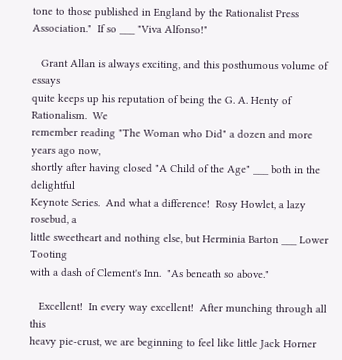tone to those published in England by the Rationalist Press
Association."  If so ___ "Viva Alfonso!"

   Grant Allan is always exciting, and this posthumous volume of essays
quite keeps up his reputation of being the G. A. Henty of Rationalism.  We
remember reading "The Woman who Did" a dozen and more years ago now,
shortly after having closed "A Child of the Age" ___ both in the delightful
Keynote Series.  And what a difference!  Rosy Howlet, a lazy rosebud, a
little sweetheart and nothing else, but Herminia Barton ___ Lower Tooting
with a dash of Clement's Inn.  "As beneath so above."

   Excellent!  In every way excellent!  After munching through all this
heavy pie-crust, we are beginning to feel like little Jack Horner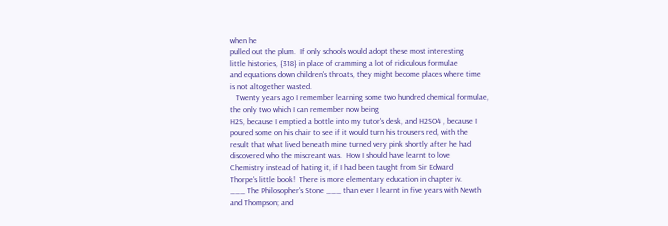when he
pulled out the plum.  If only schools would adopt these most interesting
little histories, {318} in place of cramming a lot of ridiculous formulae
and equations down children's throats, they might become places where time
is not altogether wasted.
   Twenty years ago I remember learning some two hundred chemical formulae,
the only two which I can remember now being
H2S, because I emptied a bottle into my tutor's desk, and H2SO4 , because I
poured some on his chair to see if it would turn his trousers red, with the
result that what lived beneath mine turned very pink shortly after he had
discovered who the miscreant was.  How I should have learnt to love
Chemistry instead of hating it, if I had been taught from Sir Edward
Thorpe's little book!  There is more elementary education in chapter iv.
___ The Philosopher's Stone ___ than ever I learnt in five years with Newth
and Thompson; and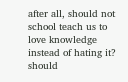after all, should not school teach us to love knowledge
instead of hating it? should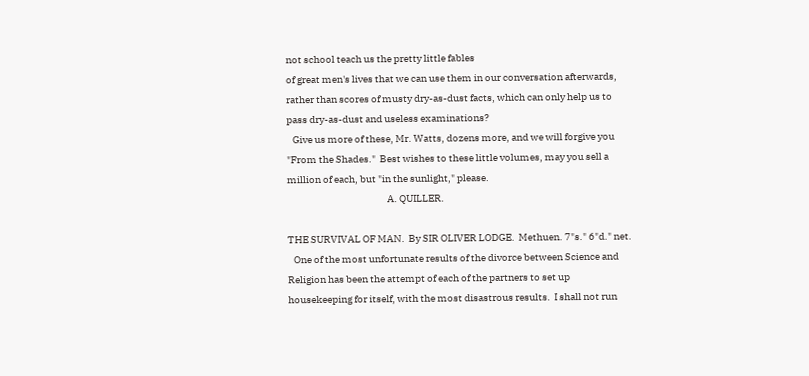not school teach us the pretty little fables
of great men's lives that we can use them in our conversation afterwards,
rather than scores of musty dry-as-dust facts, which can only help us to
pass dry-as-dust and useless examinations?
   Give us more of these, Mr. Watts, dozens more, and we will forgive you
"From the Shades."  Best wishes to these little volumes, may you sell a
million of each, but "in the sunlight," please.
                                                  A. QUILLER.

THE SURVIVAL OF MAN.  By SIR OLIVER LODGE.  Methuen. 7"s." 6"d." net.
   One of the most unfortunate results of the divorce between Science and
Religion has been the attempt of each of the partners to set up
housekeeping for itself, with the most disastrous results.  I shall not run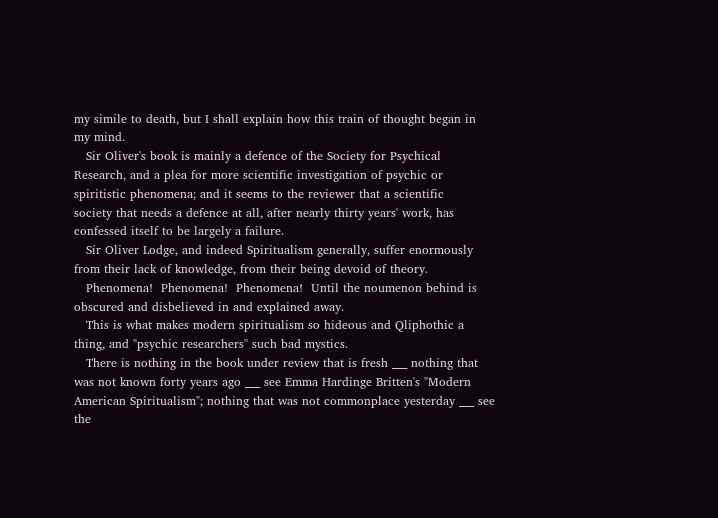my simile to death, but I shall explain how this train of thought began in
my mind.
   Sir Oliver's book is mainly a defence of the Society for Psychical
Research, and a plea for more scientific investigation of psychic or
spiritistic phenomena; and it seems to the reviewer that a scientific
society that needs a defence at all, after nearly thirty years' work, has
confessed itself to be largely a failure.
   Sir Oliver Lodge, and indeed Spiritualism generally, suffer enormously
from their lack of knowledge, from their being devoid of theory.
   Phenomena!  Phenomena!  Phenomena!  Until the noumenon behind is
obscured and disbelieved in and explained away.
   This is what makes modern spiritualism so hideous and Qliphothic a
thing, and "psychic researchers" such bad mystics.
   There is nothing in the book under review that is fresh ___ nothing that
was not known forty years ago ___ see Emma Hardinge Britten's "Modern
American Spiritualism"; nothing that was not commonplace yesterday ___ see
the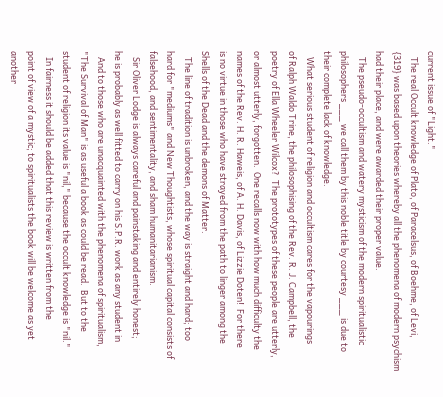current issue of "Light."
   The real Occult knowledge of Plato, of Paracelsus, of Boehme, of Levi,
{319} was based upon theories whereby all the phenomena of modern psychism
had their place, and were awarded their proper value.
   The pseudo-occultism and watery mysticism of the modern spiritualistic
philosophers ___ we call them by this noble title by courtesy ___ is due to
their complete lack of knowledge.
   What serious student of religion and occultism cares for the vapourings
of Ralph Waldo Trine, the philosophising of the Rev. R. J. Campbell, the
poetry of Ella Wheeler Wilcox?  The prototypes of these people are utterly,
or almost utterly, forgotten.  One recalls now with how much difficulty the
names of the Rev. H. R. Haweis, of A. H. Davis, of Lizzie Doten!  For there
is no virtue in those who have strayed from the path to linger among the
Shells of the Dead and the demons of Matter.
   The line of tradition is unbroken, and the way is straight and hard; too
hard for "mediums" and New Thoughtists, whose spiritual capital consists of
falsehood, and sentimentality, and sham humanitarianism.
   Sir Oliver Lodge is always careful and painstaking and entirely honest;
he is probably as well fitted to carry on his S.P.R. work as any student in
   And to those who are unacquainted with the phenomena of spiritualism,
"The Survival of Man" is as useful a book as could be read.  But to the
student of religion its value is "nil," because the occult knowledge is "nil."
   In fairness it should be added that this review is written from the
point of view of a mystic; to spiritualists the book will be welcome as yet
another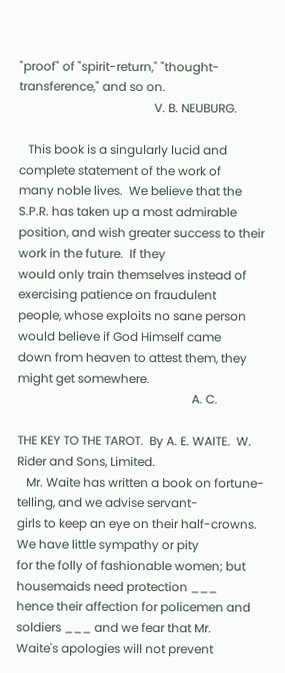"proof" of "spirit-return," "thought-transference," and so on.
                                             V. B. NEUBURG.

   This book is a singularly lucid and complete statement of the work of
many noble lives.  We believe that the S.P.R. has taken up a most admirable
position, and wish greater success to their work in the future.  If they
would only train themselves instead of exercising patience on fraudulent
people, whose exploits no sane person would believe if God Himself came
down from heaven to attest them, they might get somewhere.
                                                          A. C.

THE KEY TO THE TAROT.  By A. E. WAITE.  W. Rider and Sons, Limited.
   Mr. Waite has written a book on fortune-telling, and we advise servant-
girls to keep an eye on their half-crowns.  We have little sympathy or pity
for the folly of fashionable women; but housemaids need protection ___
hence their affection for policemen and soldiers ___ and we fear that Mr.
Waite's apologies will not prevent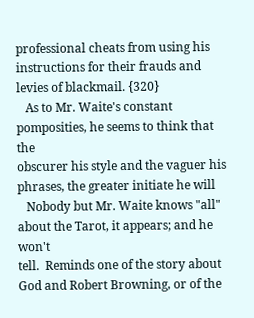professional cheats from using his
instructions for their frauds and levies of blackmail. {320}
   As to Mr. Waite's constant pomposities, he seems to think that the
obscurer his style and the vaguer his phrases, the greater initiate he will
   Nobody but Mr. Waite knows "all" about the Tarot, it appears; and he won't
tell.  Reminds one of the story about God and Robert Browning, or of the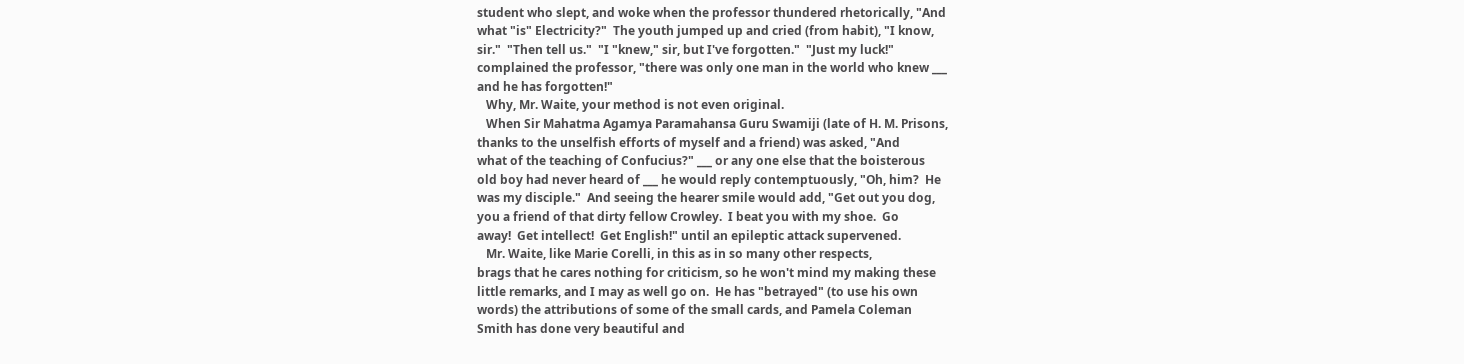student who slept, and woke when the professor thundered rhetorically, "And
what "is" Electricity?"  The youth jumped up and cried (from habit), "I know,
sir."  "Then tell us."  "I "knew," sir, but I've forgotten."  "Just my luck!"
complained the professor, "there was only one man in the world who knew ___
and he has forgotten!"
   Why, Mr. Waite, your method is not even original.
   When Sir Mahatma Agamya Paramahansa Guru Swamiji (late of H. M. Prisons,
thanks to the unselfish efforts of myself and a friend) was asked, "And
what of the teaching of Confucius?" ___ or any one else that the boisterous
old boy had never heard of ___ he would reply contemptuously, "Oh, him?  He
was my disciple."  And seeing the hearer smile would add, "Get out you dog,
you a friend of that dirty fellow Crowley.  I beat you with my shoe.  Go
away!  Get intellect!  Get English!" until an epileptic attack supervened.
   Mr. Waite, like Marie Corelli, in this as in so many other respects,
brags that he cares nothing for criticism, so he won't mind my making these
little remarks, and I may as well go on.  He has "betrayed" (to use his own
words) the attributions of some of the small cards, and Pamela Coleman
Smith has done very beautiful and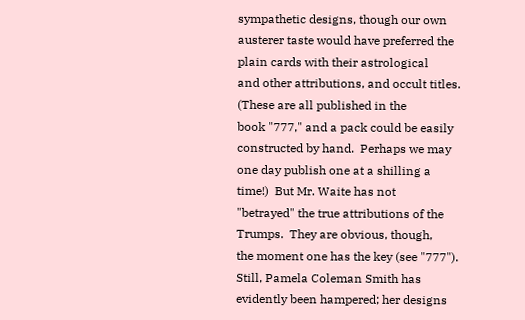sympathetic designs, though our own
austerer taste would have preferred the plain cards with their astrological
and other attributions, and occult titles.  (These are all published in the
book "777," and a pack could be easily constructed by hand.  Perhaps we may
one day publish one at a shilling a time!)  But Mr. Waite has not
"betrayed" the true attributions of the Trumps.  They are obvious, though,
the moment one has the key (see "777").  Still, Pamela Coleman Smith has
evidently been hampered; her designs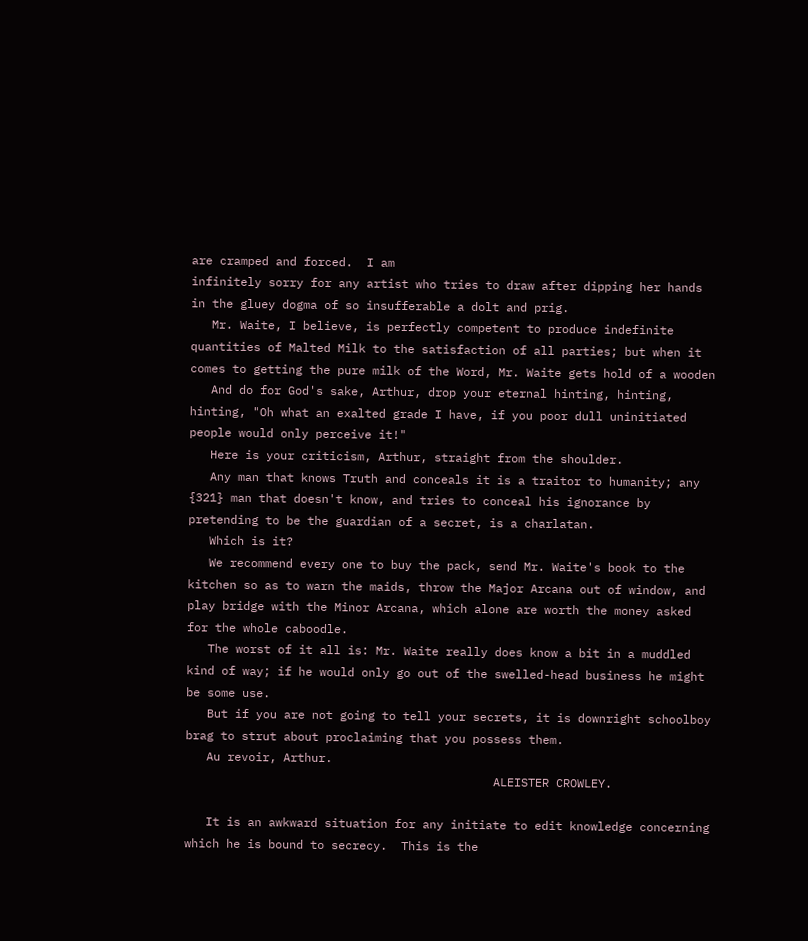are cramped and forced.  I am
infinitely sorry for any artist who tries to draw after dipping her hands
in the gluey dogma of so insufferable a dolt and prig.
   Mr. Waite, I believe, is perfectly competent to produce indefinite
quantities of Malted Milk to the satisfaction of all parties; but when it
comes to getting the pure milk of the Word, Mr. Waite gets hold of a wooden
   And do for God's sake, Arthur, drop your eternal hinting, hinting,
hinting, "Oh what an exalted grade I have, if you poor dull uninitiated
people would only perceive it!"
   Here is your criticism, Arthur, straight from the shoulder.
   Any man that knows Truth and conceals it is a traitor to humanity; any
{321} man that doesn't know, and tries to conceal his ignorance by
pretending to be the guardian of a secret, is a charlatan.
   Which is it?
   We recommend every one to buy the pack, send Mr. Waite's book to the
kitchen so as to warn the maids, throw the Major Arcana out of window, and
play bridge with the Minor Arcana, which alone are worth the money asked
for the whole caboodle.
   The worst of it all is: Mr. Waite really does know a bit in a muddled
kind of way; if he would only go out of the swelled-head business he might
be some use.
   But if you are not going to tell your secrets, it is downright schoolboy
brag to strut about proclaiming that you possess them.
   Au revoir, Arthur.
                                            ALEISTER CROWLEY.

   It is an awkward situation for any initiate to edit knowledge concerning
which he is bound to secrecy.  This is the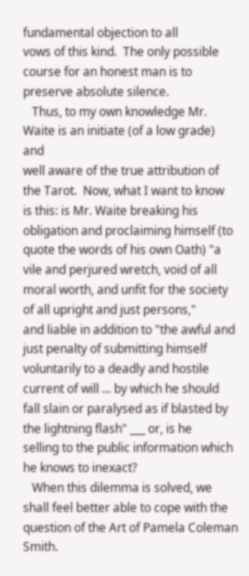fundamental objection to all
vows of this kind.  The only possible course for an honest man is to
preserve absolute silence.
   Thus, to my own knowledge Mr. Waite is an initiate (of a low grade) and
well aware of the true attribution of the Tarot.  Now, what I want to know
is this: is Mr. Waite breaking his obligation and proclaiming himself (to
quote the words of his own Oath) "a vile and perjured wretch, void of all
moral worth, and unfit for the society of all upright and just persons,"
and liable in addition to "the awful and just penalty of submitting himself
voluntarily to a deadly and hostile current of will ... by which he should
fall slain or paralysed as if blasted by the lightning flash" ___ or, is he
selling to the public information which he knows to inexact?
   When this dilemma is solved, we shall feel better able to cope with the
question of the Art of Pamela Coleman Smith.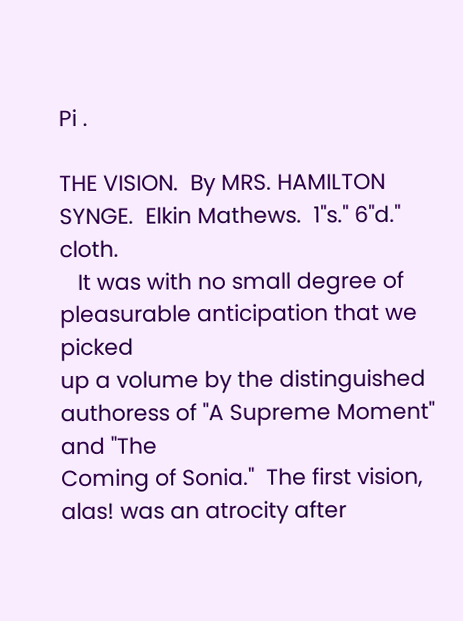Pi .

THE VISION.  By MRS. HAMILTON SYNGE.  Elkin Mathews.  1"s." 6"d." cloth.
   It was with no small degree of pleasurable anticipation that we picked
up a volume by the distinguished authoress of "A Supreme Moment" and "The
Coming of Sonia."  The first vision, alas! was an atrocity after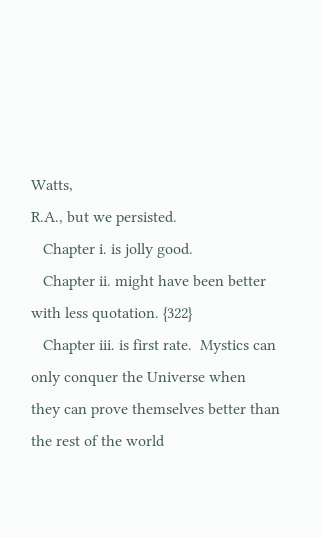Watts,
R.A., but we persisted.
   Chapter i. is jolly good.
   Chapter ii. might have been better with less quotation. {322}
   Chapter iii. is first rate.  Mystics can only conquer the Universe when
they can prove themselves better than the rest of the world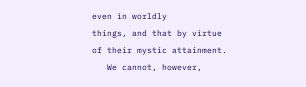even in worldly
things, and that by virtue of their mystic attainment.
   We cannot, however,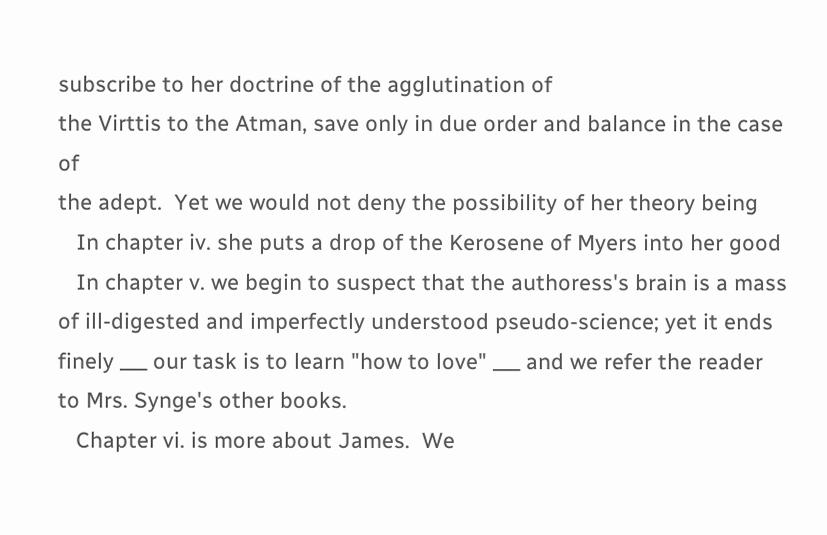subscribe to her doctrine of the agglutination of
the Virttis to the Atman, save only in due order and balance in the case of
the adept.  Yet we would not deny the possibility of her theory being
   In chapter iv. she puts a drop of the Kerosene of Myers into her good
   In chapter v. we begin to suspect that the authoress's brain is a mass
of ill-digested and imperfectly understood pseudo-science; yet it ends
finely ___ our task is to learn "how to love" ___ and we refer the reader
to Mrs. Synge's other books.
   Chapter vi. is more about James.  We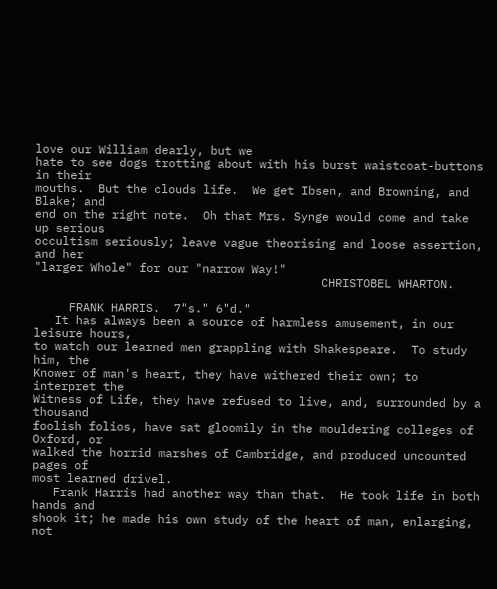love our William dearly, but we
hate to see dogs trotting about with his burst waistcoat-buttons in their
mouths.  But the clouds life.  We get Ibsen, and Browning, and Blake; and
end on the right note.  Oh that Mrs. Synge would come and take up serious
occultism seriously; leave vague theorising and loose assertion, and her
"larger Whole" for our "narrow Way!"
                                         CHRISTOBEL WHARTON.

     FRANK HARRIS.  7"s." 6"d."
   It has always been a source of harmless amusement, in our leisure hours,
to watch our learned men grappling with Shakespeare.  To study him, the
Knower of man's heart, they have withered their own; to interpret the
Witness of Life, they have refused to live, and, surrounded by a thousand
foolish folios, have sat gloomily in the mouldering colleges of Oxford, or
walked the horrid marshes of Cambridge, and produced uncounted pages of
most learned drivel.
   Frank Harris had another way than that.  He took life in both hands and
shook it; he made his own study of the heart of man, enlarging, not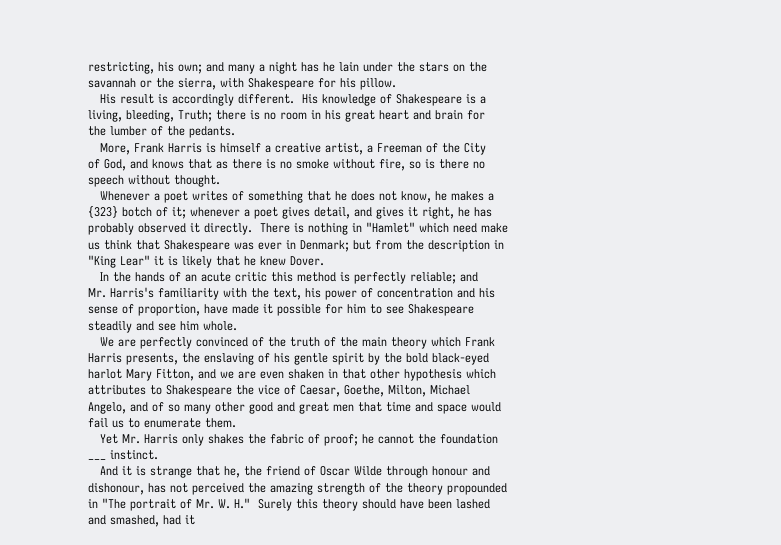restricting, his own; and many a night has he lain under the stars on the
savannah or the sierra, with Shakespeare for his pillow.
   His result is accordingly different.  His knowledge of Shakespeare is a
living, bleeding, Truth; there is no room in his great heart and brain for
the lumber of the pedants.
   More, Frank Harris is himself a creative artist, a Freeman of the City
of God, and knows that as there is no smoke without fire, so is there no
speech without thought.
   Whenever a poet writes of something that he does not know, he makes a
{323} botch of it; whenever a poet gives detail, and gives it right, he has
probably observed it directly.  There is nothing in "Hamlet" which need make
us think that Shakespeare was ever in Denmark; but from the description in
"King Lear" it is likely that he knew Dover.
   In the hands of an acute critic this method is perfectly reliable; and
Mr. Harris's familiarity with the text, his power of concentration and his
sense of proportion, have made it possible for him to see Shakespeare
steadily and see him whole.
   We are perfectly convinced of the truth of the main theory which Frank
Harris presents, the enslaving of his gentle spirit by the bold black-eyed
harlot Mary Fitton, and we are even shaken in that other hypothesis which
attributes to Shakespeare the vice of Caesar, Goethe, Milton, Michael
Angelo, and of so many other good and great men that time and space would
fail us to enumerate them.
   Yet Mr. Harris only shakes the fabric of proof; he cannot the foundation
___ instinct.
   And it is strange that he, the friend of Oscar Wilde through honour and
dishonour, has not perceived the amazing strength of the theory propounded
in "The portrait of Mr. W. H."  Surely this theory should have been lashed
and smashed, had it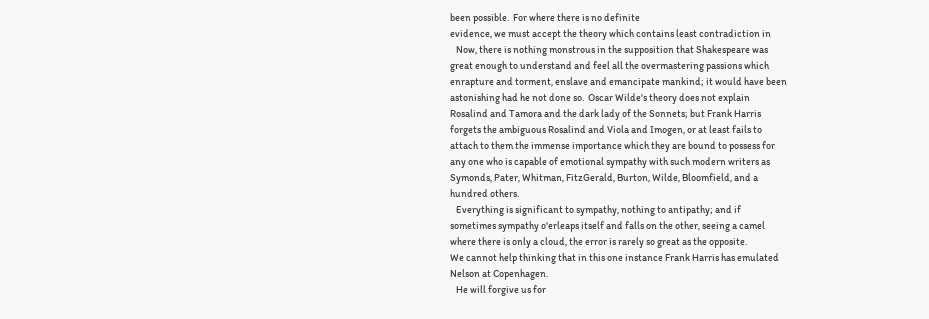been possible.  For where there is no definite
evidence, we must accept the theory which contains least contradiction in
   Now, there is nothing monstrous in the supposition that Shakespeare was
great enough to understand and feel all the overmastering passions which
enrapture and torment, enslave and emancipate mankind; it would have been
astonishing had he not done so.  Oscar Wilde's theory does not explain
Rosalind and Tamora and the dark lady of the Sonnets; but Frank Harris
forgets the ambiguous Rosalind and Viola and Imogen, or at least fails to
attach to them the immense importance which they are bound to possess for
any one who is capable of emotional sympathy with such modern writers as
Symonds, Pater, Whitman, FitzGerald, Burton, Wilde, Bloomfield, and a
hundred others.
   Everything is significant to sympathy, nothing to antipathy; and if
sometimes sympathy o'erleaps itself and falls on the other, seeing a camel
where there is only a cloud, the error is rarely so great as the opposite.
We cannot help thinking that in this one instance Frank Harris has emulated
Nelson at Copenhagen.
   He will forgive us for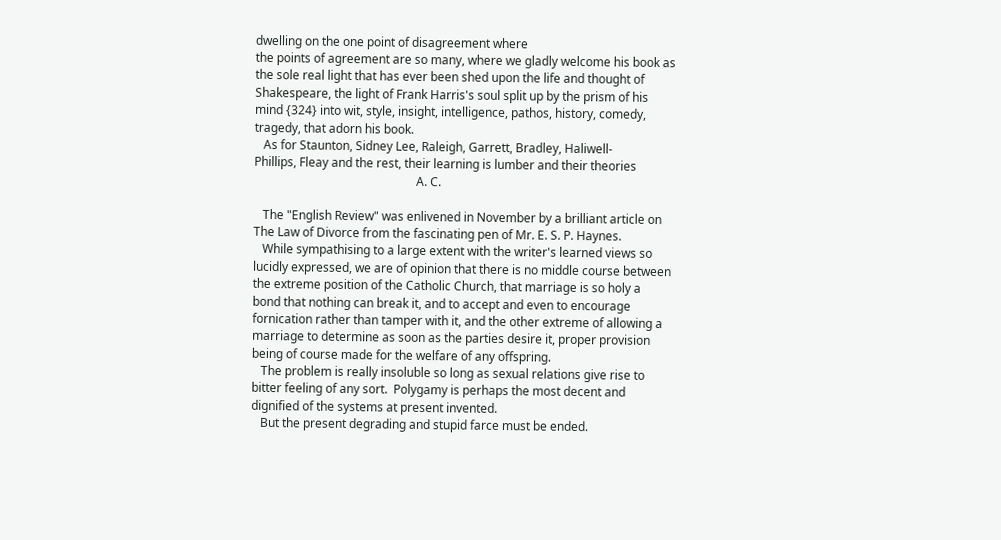dwelling on the one point of disagreement where
the points of agreement are so many, where we gladly welcome his book as
the sole real light that has ever been shed upon the life and thought of
Shakespeare, the light of Frank Harris's soul split up by the prism of his
mind {324} into wit, style, insight, intelligence, pathos, history, comedy,
tragedy, that adorn his book.
   As for Staunton, Sidney Lee, Raleigh, Garrett, Bradley, Haliwell-
Phillips, Fleay and the rest, their learning is lumber and their theories
                                                      A. C.

   The "English Review" was enlivened in November by a brilliant article on
The Law of Divorce from the fascinating pen of Mr. E. S. P. Haynes.
   While sympathising to a large extent with the writer's learned views so
lucidly expressed, we are of opinion that there is no middle course between
the extreme position of the Catholic Church, that marriage is so holy a
bond that nothing can break it, and to accept and even to encourage
fornication rather than tamper with it, and the other extreme of allowing a
marriage to determine as soon as the parties desire it, proper provision
being of course made for the welfare of any offspring.
   The problem is really insoluble so long as sexual relations give rise to
bitter feeling of any sort.  Polygamy is perhaps the most decent and
dignified of the systems at present invented.
   But the present degrading and stupid farce must be ended.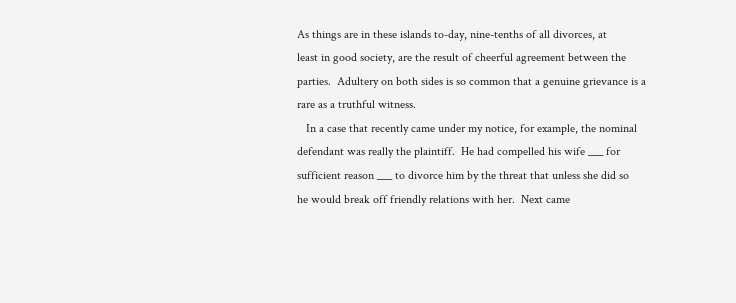As things are in these islands to-day, nine-tenths of all divorces, at
least in good society, are the result of cheerful agreement between the
parties.  Adultery on both sides is so common that a genuine grievance is a
rare as a truthful witness.
   In a case that recently came under my notice, for example, the nominal
defendant was really the plaintiff.  He had compelled his wife ___ for
sufficient reason ___ to divorce him by the threat that unless she did so
he would break off friendly relations with her.  Next came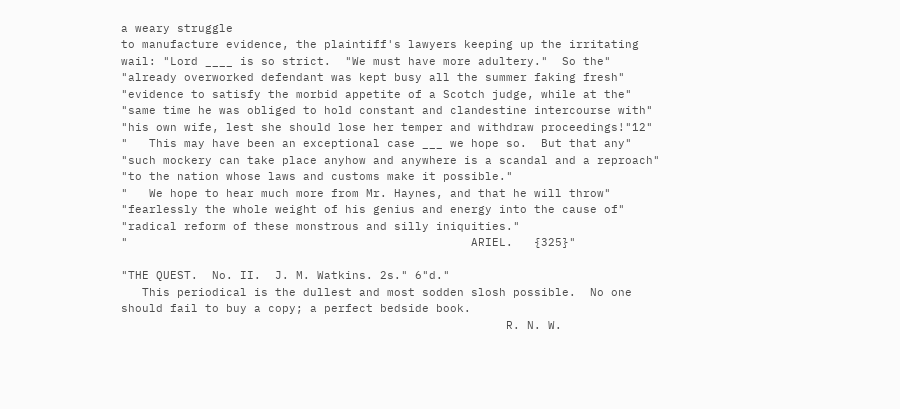a weary struggle
to manufacture evidence, the plaintiff's lawyers keeping up the irritating
wail: "Lord ____ is so strict.  "We must have more adultery."  So the"
"already overworked defendant was kept busy all the summer faking fresh"
"evidence to satisfy the morbid appetite of a Scotch judge, while at the"
"same time he was obliged to hold constant and clandestine intercourse with"
"his own wife, lest she should lose her temper and withdraw proceedings!"12"
"   This may have been an exceptional case ___ we hope so.  But that any"
"such mockery can take place anyhow and anywhere is a scandal and a reproach"
"to the nation whose laws and customs make it possible."
"   We hope to hear much more from Mr. Haynes, and that he will throw"
"fearlessly the whole weight of his genius and energy into the cause of"
"radical reform of these monstrous and silly iniquities."
"                                                 ARIEL.   {325}"

"THE QUEST.  No. II.  J. M. Watkins. 2s." 6"d."
   This periodical is the dullest and most sodden slosh possible.  No one
should fail to buy a copy; a perfect bedside book.
                                                       R. N. W.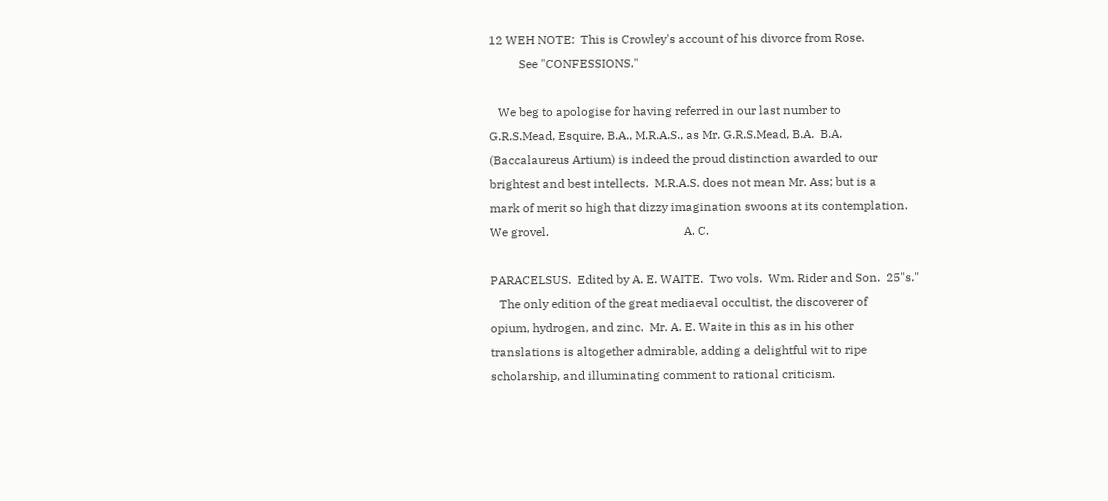12 WEH NOTE:  This is Crowley's account of his divorce from Rose.
          See "CONFESSIONS."

   We beg to apologise for having referred in our last number to
G.R.S.Mead, Esquire, B.A., M.R.A.S., as Mr. G.R.S.Mead, B.A.  B.A.
(Baccalaureus Artium) is indeed the proud distinction awarded to our
brightest and best intellects.  M.R.A.S. does not mean Mr. Ass; but is a
mark of merit so high that dizzy imagination swoons at its contemplation.
We grovel.                                             A. C.

PARACELSUS.  Edited by A. E. WAITE.  Two vols.  Wm. Rider and Son.  25"s."
   The only edition of the great mediaeval occultist, the discoverer of
opium, hydrogen, and zinc.  Mr. A. E. Waite in this as in his other
translations is altogether admirable, adding a delightful wit to ripe
scholarship, and illuminating comment to rational criticism.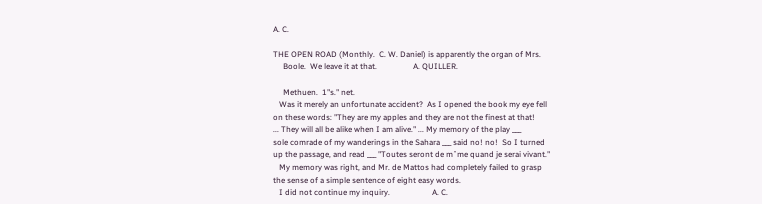A. C.

THE OPEN ROAD (Monthly.  C. W. Daniel) is apparently the organ of Mrs.
     Boole.  We leave it at that.                  A. QUILLER.

     Methuen.  1"s." net.
   Was it merely an unfortunate accident?  As I opened the book my eye fell
on these words: "They are my apples and they are not the finest at that!
... They will all be alike when I am alive." ... My memory of the play ___
sole comrade of my wanderings in the Sahara ___ said no! no!  So I turned
up the passage, and read ___ "Toutes seront de mˆme quand je serai vivant."
   My memory was right, and Mr. de Mattos had completely failed to grasp
the sense of a simple sentence of eight easy words.
   I did not continue my inquiry.                     A. C.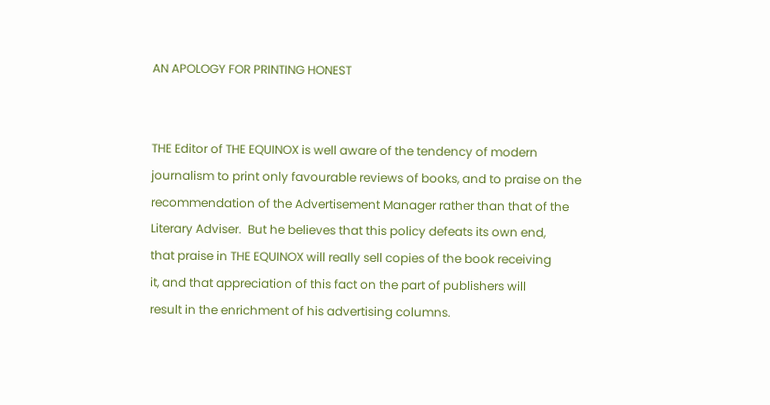AN APOLOGY FOR PRINTING HONEST


THE Editor of THE EQUINOX is well aware of the tendency of modern
journalism to print only favourable reviews of books, and to praise on the
recommendation of the Advertisement Manager rather than that of the
Literary Adviser.  But he believes that this policy defeats its own end,
that praise in THE EQUINOX will really sell copies of the book receiving
it, and that appreciation of this fact on the part of publishers will
result in the enrichment of his advertising columns.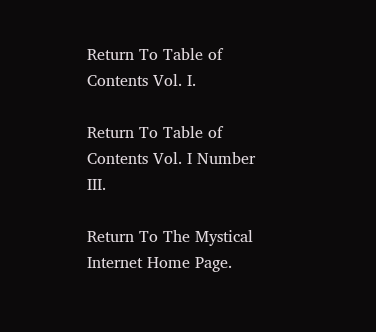Return To Table of Contents Vol. I.

Return To Table of Contents Vol. I Number III.

Return To The Mystical Internet Home Page.